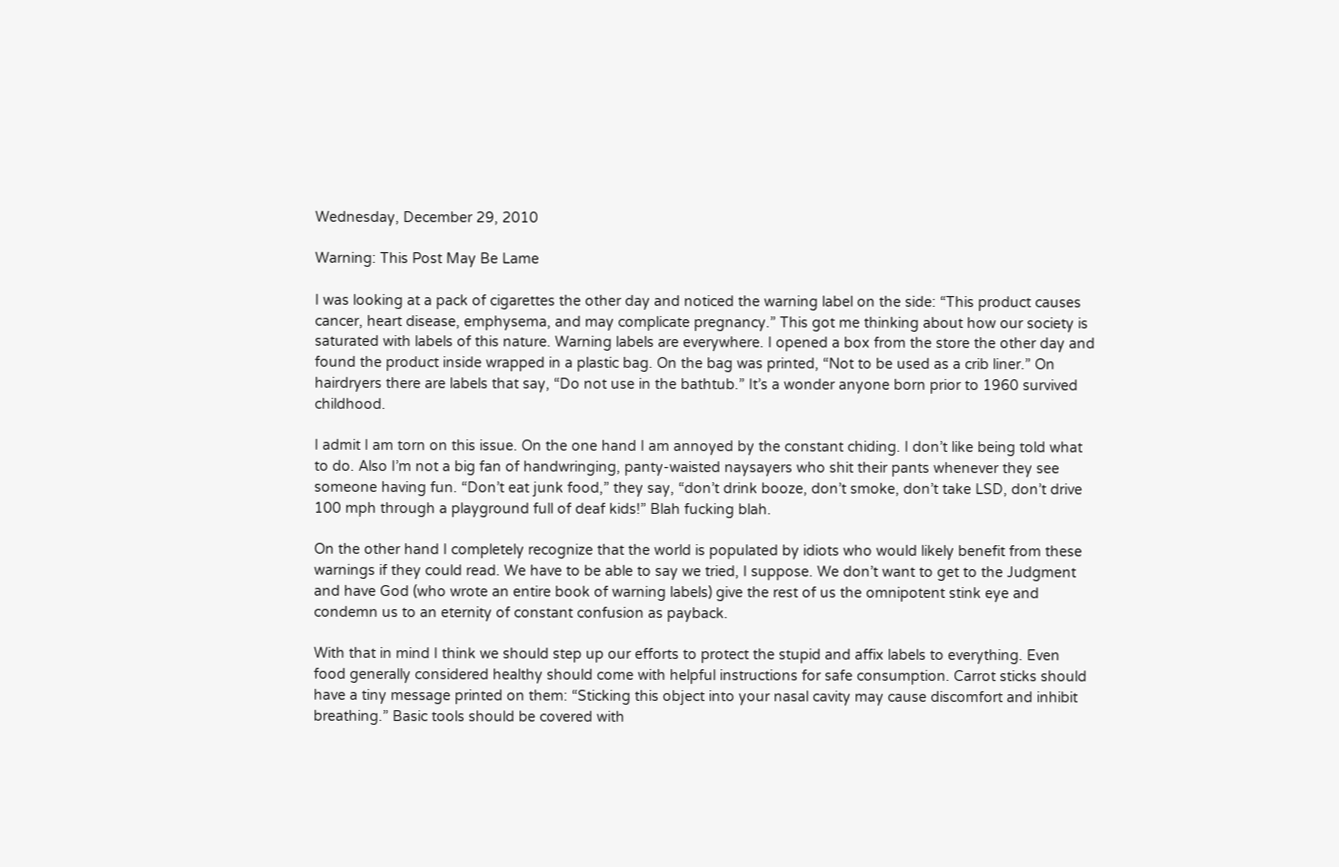Wednesday, December 29, 2010

Warning: This Post May Be Lame

I was looking at a pack of cigarettes the other day and noticed the warning label on the side: “This product causes cancer, heart disease, emphysema, and may complicate pregnancy.” This got me thinking about how our society is saturated with labels of this nature. Warning labels are everywhere. I opened a box from the store the other day and found the product inside wrapped in a plastic bag. On the bag was printed, “Not to be used as a crib liner.” On hairdryers there are labels that say, “Do not use in the bathtub.” It’s a wonder anyone born prior to 1960 survived childhood.

I admit I am torn on this issue. On the one hand I am annoyed by the constant chiding. I don’t like being told what to do. Also I’m not a big fan of handwringing, panty-waisted naysayers who shit their pants whenever they see someone having fun. “Don’t eat junk food,” they say, “don’t drink booze, don’t smoke, don’t take LSD, don’t drive 100 mph through a playground full of deaf kids!” Blah fucking blah.

On the other hand I completely recognize that the world is populated by idiots who would likely benefit from these warnings if they could read. We have to be able to say we tried, I suppose. We don’t want to get to the Judgment and have God (who wrote an entire book of warning labels) give the rest of us the omnipotent stink eye and condemn us to an eternity of constant confusion as payback.

With that in mind I think we should step up our efforts to protect the stupid and affix labels to everything. Even food generally considered healthy should come with helpful instructions for safe consumption. Carrot sticks should have a tiny message printed on them: “Sticking this object into your nasal cavity may cause discomfort and inhibit breathing.” Basic tools should be covered with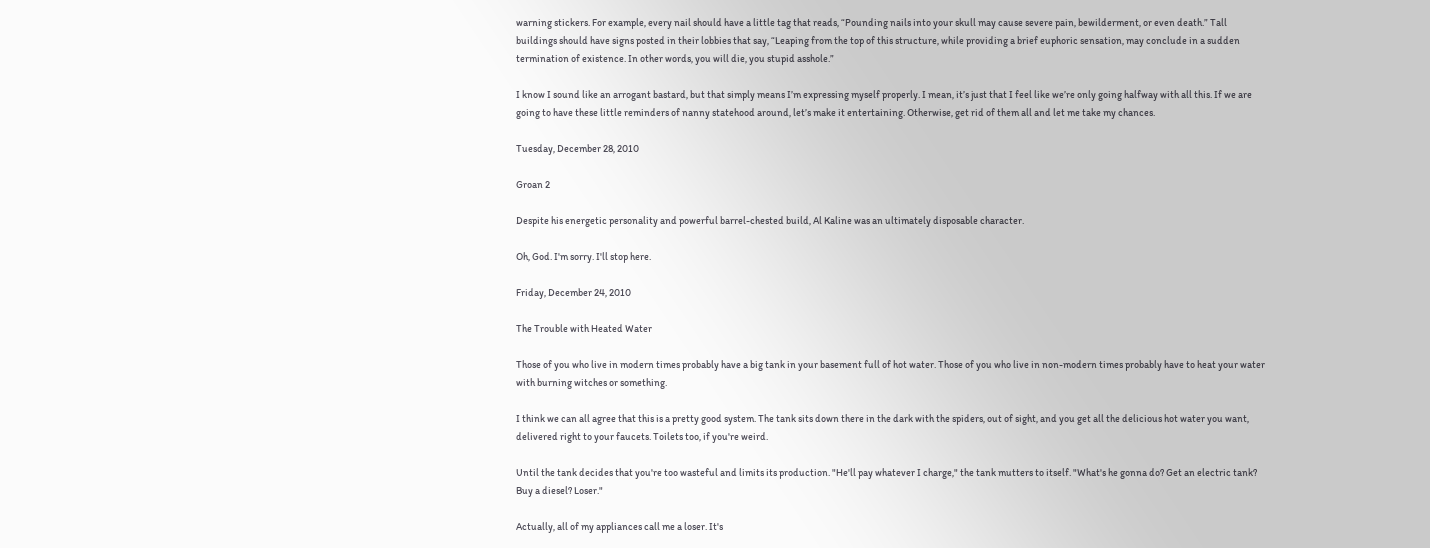warning stickers. For example, every nail should have a little tag that reads, “Pounding nails into your skull may cause severe pain, bewilderment, or even death.” Tall buildings should have signs posted in their lobbies that say, “Leaping from the top of this structure, while providing a brief euphoric sensation, may conclude in a sudden termination of existence. In other words, you will die, you stupid asshole.”

I know I sound like an arrogant bastard, but that simply means I’m expressing myself properly. I mean, it’s just that I feel like we’re only going halfway with all this. If we are going to have these little reminders of nanny statehood around, let’s make it entertaining. Otherwise, get rid of them all and let me take my chances.

Tuesday, December 28, 2010

Groan 2

Despite his energetic personality and powerful barrel-chested build, Al Kaline was an ultimately disposable character.

Oh, God. I'm sorry. I'll stop here.

Friday, December 24, 2010

The Trouble with Heated Water

Those of you who live in modern times probably have a big tank in your basement full of hot water. Those of you who live in non-modern times probably have to heat your water with burning witches or something.

I think we can all agree that this is a pretty good system. The tank sits down there in the dark with the spiders, out of sight, and you get all the delicious hot water you want, delivered right to your faucets. Toilets too, if you're weird.

Until the tank decides that you're too wasteful and limits its production. "He'll pay whatever I charge," the tank mutters to itself. "What's he gonna do? Get an electric tank? Buy a diesel? Loser."

Actually, all of my appliances call me a loser. It's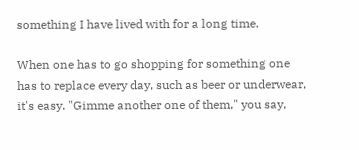something I have lived with for a long time.

When one has to go shopping for something one has to replace every day, such as beer or underwear, it's easy. "Gimme another one of them," you say,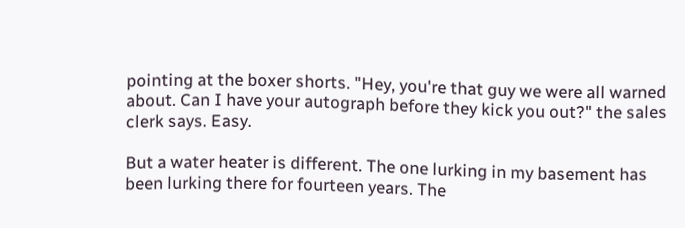pointing at the boxer shorts. "Hey, you're that guy we were all warned about. Can I have your autograph before they kick you out?" the sales clerk says. Easy.

But a water heater is different. The one lurking in my basement has been lurking there for fourteen years. The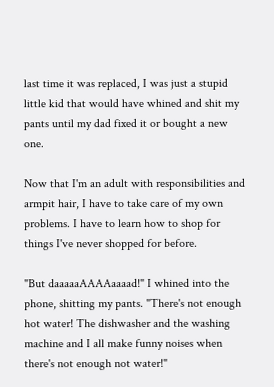last time it was replaced, I was just a stupid little kid that would have whined and shit my pants until my dad fixed it or bought a new one.

Now that I'm an adult with responsibilities and armpit hair, I have to take care of my own problems. I have to learn how to shop for things I've never shopped for before.

"But daaaaaAAAAaaaad!" I whined into the phone, shitting my pants. "There's not enough hot water! The dishwasher and the washing machine and I all make funny noises when there's not enough not water!"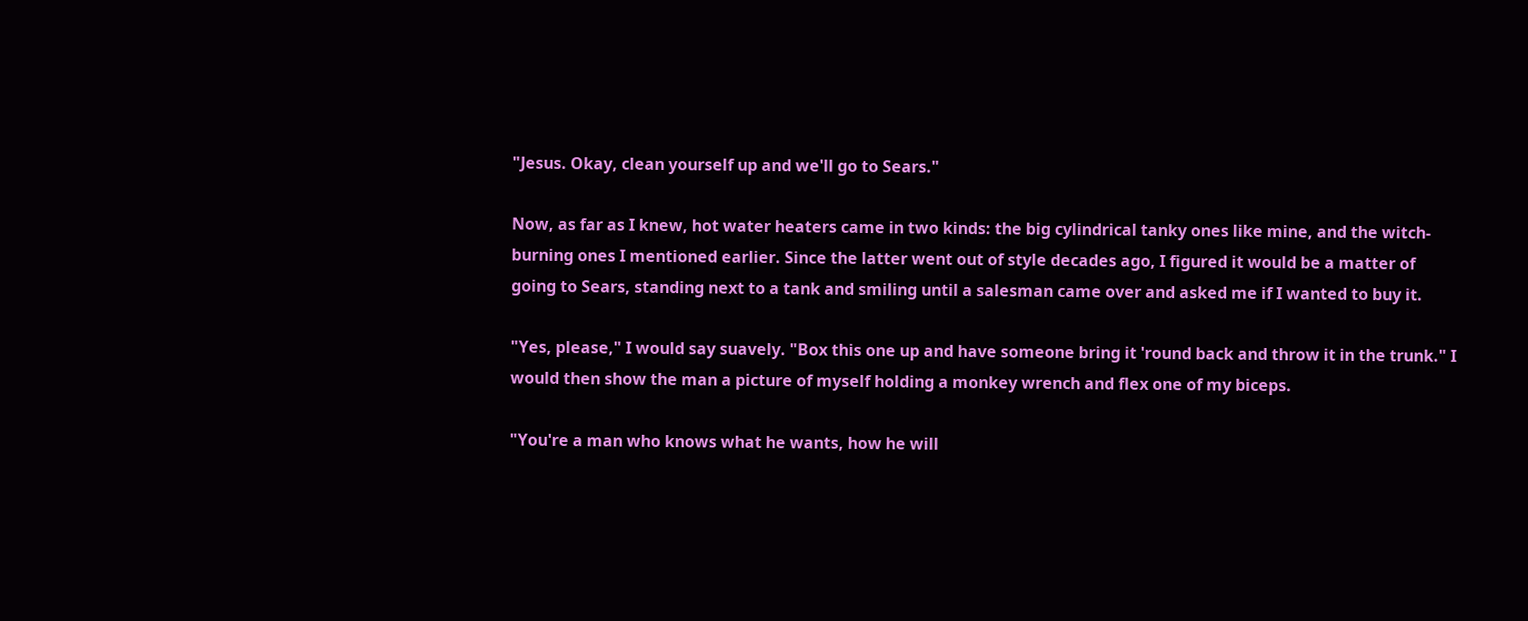"Jesus. Okay, clean yourself up and we'll go to Sears."

Now, as far as I knew, hot water heaters came in two kinds: the big cylindrical tanky ones like mine, and the witch-burning ones I mentioned earlier. Since the latter went out of style decades ago, I figured it would be a matter of going to Sears, standing next to a tank and smiling until a salesman came over and asked me if I wanted to buy it.

"Yes, please," I would say suavely. "Box this one up and have someone bring it 'round back and throw it in the trunk." I would then show the man a picture of myself holding a monkey wrench and flex one of my biceps.

"You're a man who knows what he wants, how he will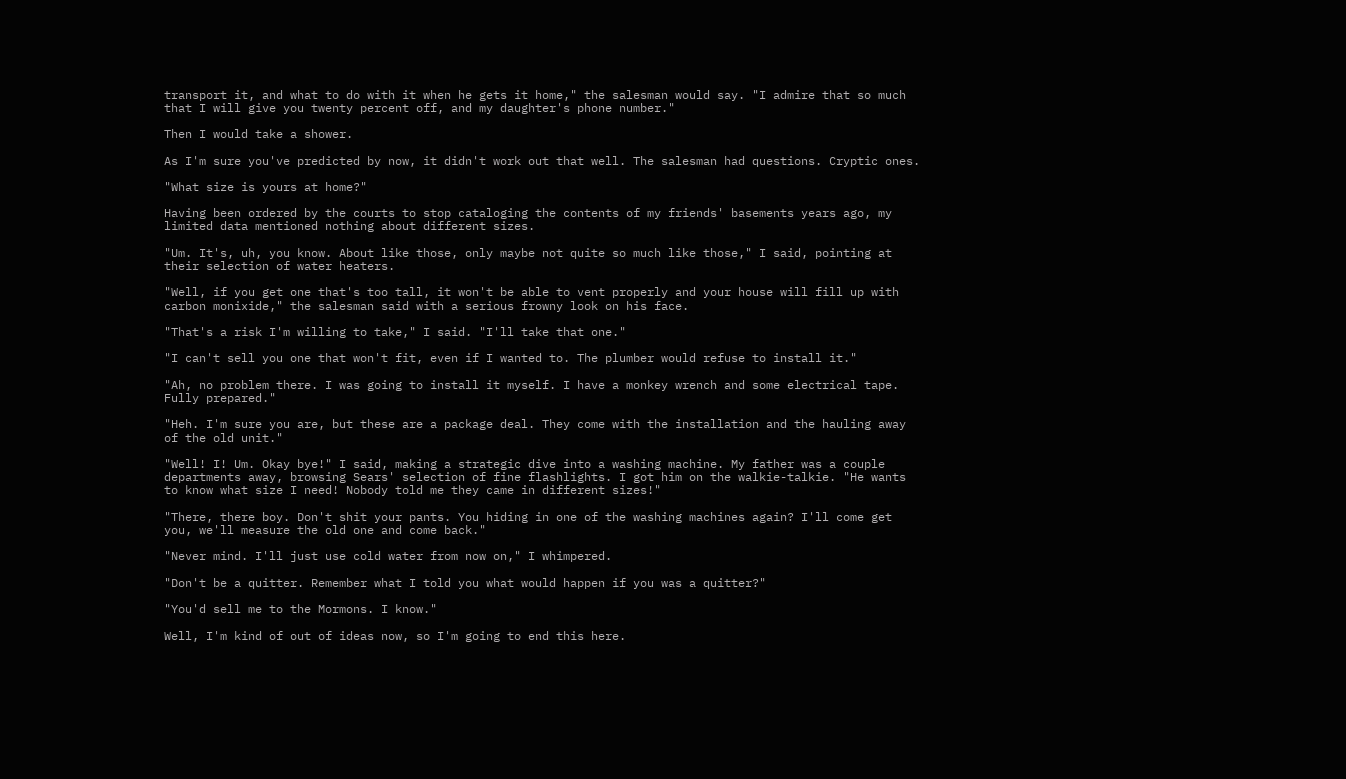transport it, and what to do with it when he gets it home," the salesman would say. "I admire that so much that I will give you twenty percent off, and my daughter's phone number."

Then I would take a shower.

As I'm sure you've predicted by now, it didn't work out that well. The salesman had questions. Cryptic ones.

"What size is yours at home?"

Having been ordered by the courts to stop cataloging the contents of my friends' basements years ago, my limited data mentioned nothing about different sizes.

"Um. It's, uh, you know. About like those, only maybe not quite so much like those," I said, pointing at their selection of water heaters.

"Well, if you get one that's too tall, it won't be able to vent properly and your house will fill up with carbon monixide," the salesman said with a serious frowny look on his face.

"That's a risk I'm willing to take," I said. "I'll take that one."

"I can't sell you one that won't fit, even if I wanted to. The plumber would refuse to install it."

"Ah, no problem there. I was going to install it myself. I have a monkey wrench and some electrical tape. Fully prepared."

"Heh. I'm sure you are, but these are a package deal. They come with the installation and the hauling away of the old unit."

"Well! I! Um. Okay bye!" I said, making a strategic dive into a washing machine. My father was a couple departments away, browsing Sears' selection of fine flashlights. I got him on the walkie-talkie. "He wants to know what size I need! Nobody told me they came in different sizes!"

"There, there boy. Don't shit your pants. You hiding in one of the washing machines again? I'll come get you, we'll measure the old one and come back."

"Never mind. I'll just use cold water from now on," I whimpered.

"Don't be a quitter. Remember what I told you what would happen if you was a quitter?"

"You'd sell me to the Mormons. I know."

Well, I'm kind of out of ideas now, so I'm going to end this here.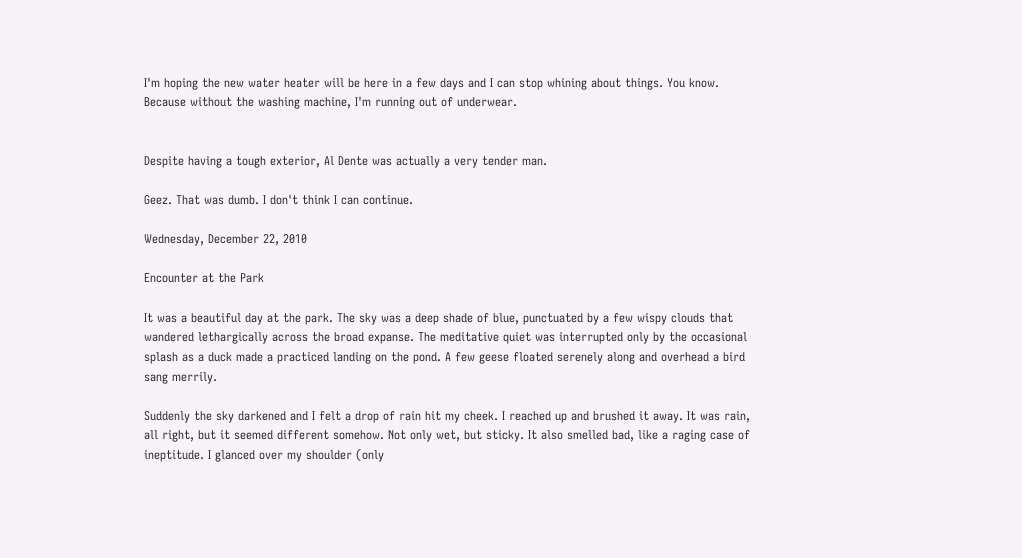I'm hoping the new water heater will be here in a few days and I can stop whining about things. You know. Because without the washing machine, I'm running out of underwear.


Despite having a tough exterior, Al Dente was actually a very tender man.

Geez. That was dumb. I don't think I can continue.

Wednesday, December 22, 2010

Encounter at the Park

It was a beautiful day at the park. The sky was a deep shade of blue, punctuated by a few wispy clouds that wandered lethargically across the broad expanse. The meditative quiet was interrupted only by the occasional splash as a duck made a practiced landing on the pond. A few geese floated serenely along and overhead a bird sang merrily.

Suddenly the sky darkened and I felt a drop of rain hit my cheek. I reached up and brushed it away. It was rain, all right, but it seemed different somehow. Not only wet, but sticky. It also smelled bad, like a raging case of ineptitude. I glanced over my shoulder (only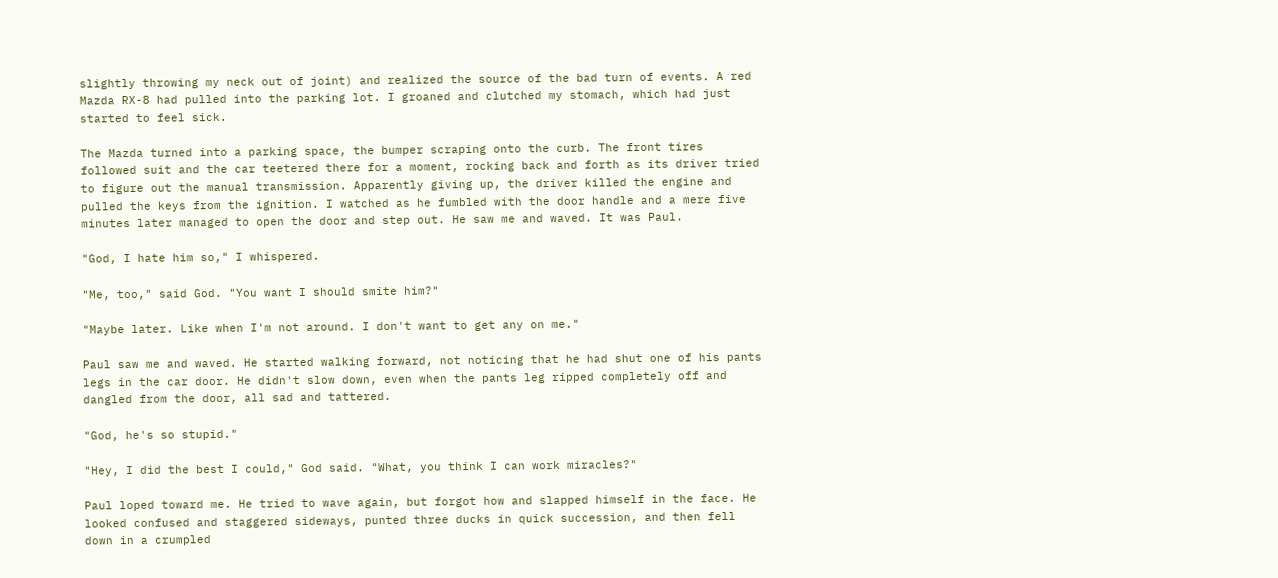slightly throwing my neck out of joint) and realized the source of the bad turn of events. A red Mazda RX-8 had pulled into the parking lot. I groaned and clutched my stomach, which had just started to feel sick.

The Mazda turned into a parking space, the bumper scraping onto the curb. The front tires followed suit and the car teetered there for a moment, rocking back and forth as its driver tried to figure out the manual transmission. Apparently giving up, the driver killed the engine and pulled the keys from the ignition. I watched as he fumbled with the door handle and a mere five minutes later managed to open the door and step out. He saw me and waved. It was Paul.

"God, I hate him so," I whispered.

"Me, too," said God. "You want I should smite him?"

"Maybe later. Like when I'm not around. I don't want to get any on me."

Paul saw me and waved. He started walking forward, not noticing that he had shut one of his pants legs in the car door. He didn't slow down, even when the pants leg ripped completely off and dangled from the door, all sad and tattered.

"God, he's so stupid."

"Hey, I did the best I could," God said. "What, you think I can work miracles?"

Paul loped toward me. He tried to wave again, but forgot how and slapped himself in the face. He looked confused and staggered sideways, punted three ducks in quick succession, and then fell down in a crumpled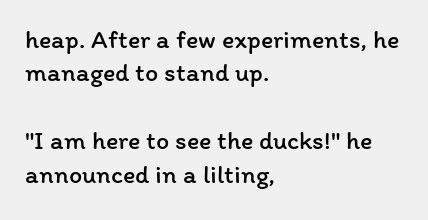heap. After a few experiments, he managed to stand up.

"I am here to see the ducks!" he announced in a lilting,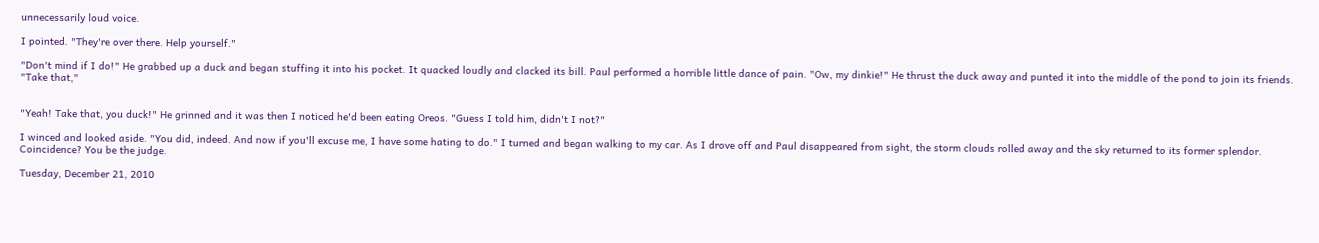unnecessarily loud voice.

I pointed. "They're over there. Help yourself."

"Don't mind if I do!" He grabbed up a duck and began stuffing it into his pocket. It quacked loudly and clacked its bill. Paul performed a horrible little dance of pain. "Ow, my dinkie!" He thrust the duck away and punted it into the middle of the pond to join its friends. "Take that,"


"Yeah! Take that, you duck!" He grinned and it was then I noticed he'd been eating Oreos. "Guess I told him, didn't I not?"

I winced and looked aside. "You did, indeed. And now if you'll excuse me, I have some hating to do." I turned and began walking to my car. As I drove off and Paul disappeared from sight, the storm clouds rolled away and the sky returned to its former splendor. Coincidence? You be the judge.

Tuesday, December 21, 2010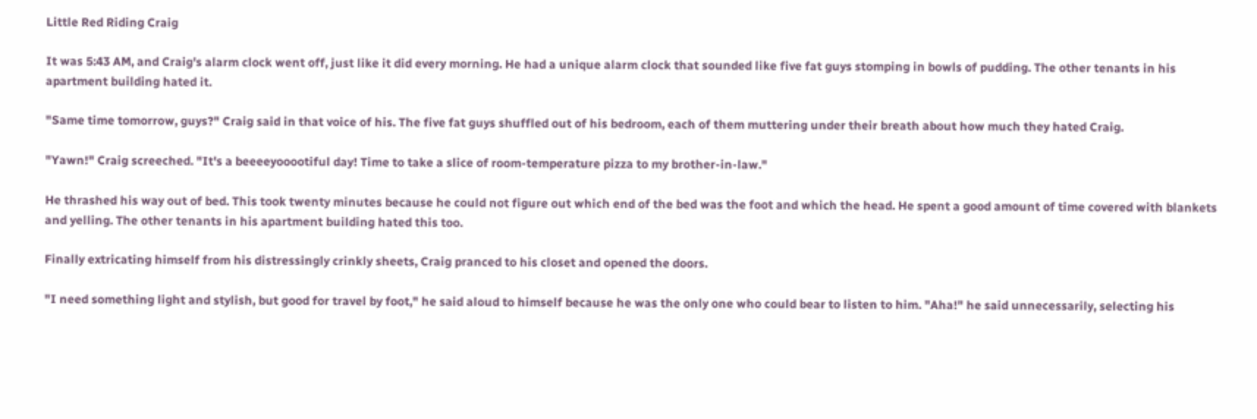Little Red Riding Craig

It was 5:43 AM, and Craig's alarm clock went off, just like it did every morning. He had a unique alarm clock that sounded like five fat guys stomping in bowls of pudding. The other tenants in his apartment building hated it.

"Same time tomorrow, guys?" Craig said in that voice of his. The five fat guys shuffled out of his bedroom, each of them muttering under their breath about how much they hated Craig.

"Yawn!" Craig screeched. "It's a beeeeyooootiful day! Time to take a slice of room-temperature pizza to my brother-in-law."

He thrashed his way out of bed. This took twenty minutes because he could not figure out which end of the bed was the foot and which the head. He spent a good amount of time covered with blankets and yelling. The other tenants in his apartment building hated this too.

Finally extricating himself from his distressingly crinkly sheets, Craig pranced to his closet and opened the doors.

"I need something light and stylish, but good for travel by foot," he said aloud to himself because he was the only one who could bear to listen to him. "Aha!" he said unnecessarily, selecting his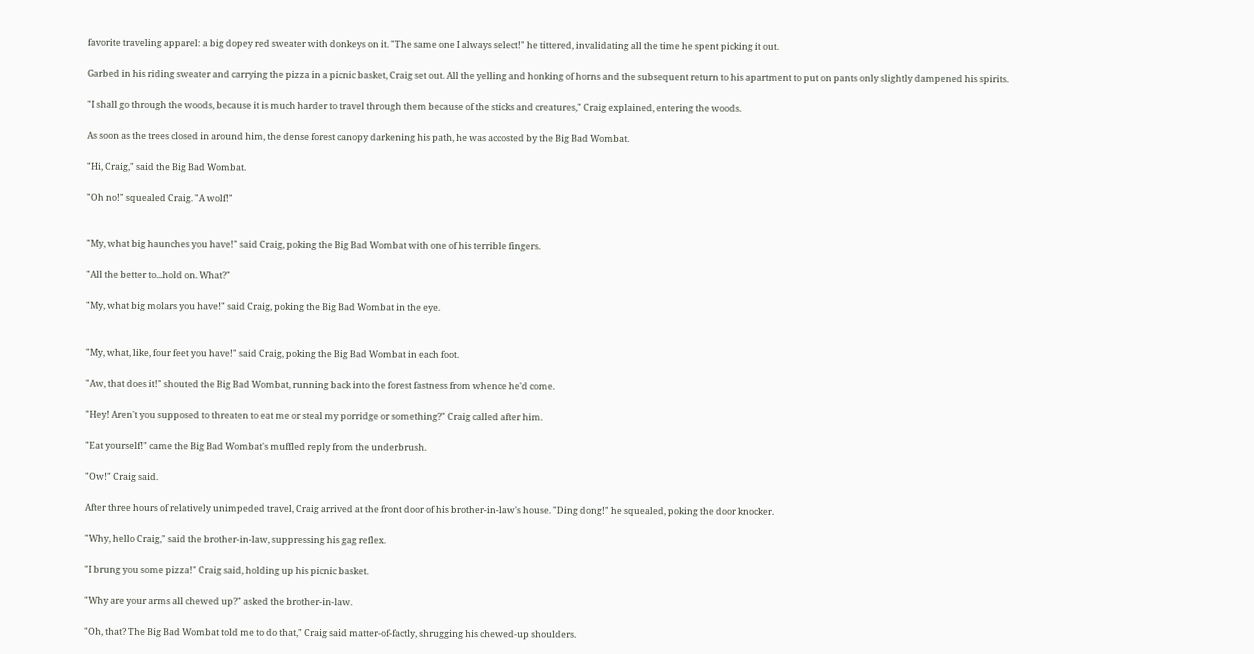favorite traveling apparel: a big dopey red sweater with donkeys on it. "The same one I always select!" he tittered, invalidating all the time he spent picking it out.

Garbed in his riding sweater and carrying the pizza in a picnic basket, Craig set out. All the yelling and honking of horns and the subsequent return to his apartment to put on pants only slightly dampened his spirits.

"I shall go through the woods, because it is much harder to travel through them because of the sticks and creatures," Craig explained, entering the woods.

As soon as the trees closed in around him, the dense forest canopy darkening his path, he was accosted by the Big Bad Wombat.

"Hi, Craig," said the Big Bad Wombat.

"Oh no!" squealed Craig. "A wolf!"


"My, what big haunches you have!" said Craig, poking the Big Bad Wombat with one of his terrible fingers.

"All the better to...hold on. What?"

"My, what big molars you have!" said Craig, poking the Big Bad Wombat in the eye.


"My, what, like, four feet you have!" said Craig, poking the Big Bad Wombat in each foot.

"Aw, that does it!" shouted the Big Bad Wombat, running back into the forest fastness from whence he'd come.

"Hey! Aren't you supposed to threaten to eat me or steal my porridge or something?" Craig called after him.

"Eat yourself!" came the Big Bad Wombat's muffled reply from the underbrush.

"Ow!" Craig said.

After three hours of relatively unimpeded travel, Craig arrived at the front door of his brother-in-law's house. "Ding dong!" he squealed, poking the door knocker.

"Why, hello Craig," said the brother-in-law, suppressing his gag reflex.

"I brung you some pizza!" Craig said, holding up his picnic basket.

"Why are your arms all chewed up?" asked the brother-in-law.

"Oh, that? The Big Bad Wombat told me to do that," Craig said matter-of-factly, shrugging his chewed-up shoulders.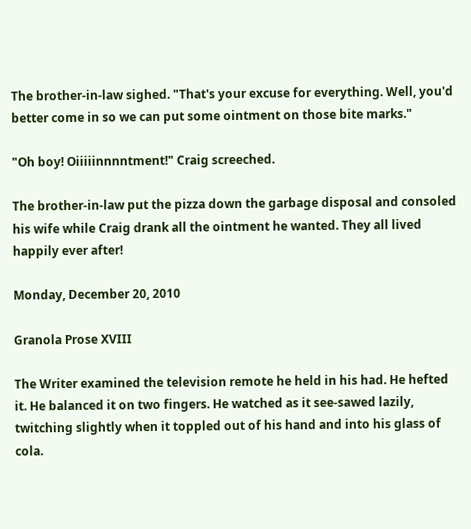The brother-in-law sighed. "That's your excuse for everything. Well, you'd better come in so we can put some ointment on those bite marks."

"Oh boy! Oiiiiinnnntment!" Craig screeched.

The brother-in-law put the pizza down the garbage disposal and consoled his wife while Craig drank all the ointment he wanted. They all lived happily ever after!

Monday, December 20, 2010

Granola Prose XVIII

The Writer examined the television remote he held in his had. He hefted it. He balanced it on two fingers. He watched as it see-sawed lazily, twitching slightly when it toppled out of his hand and into his glass of cola.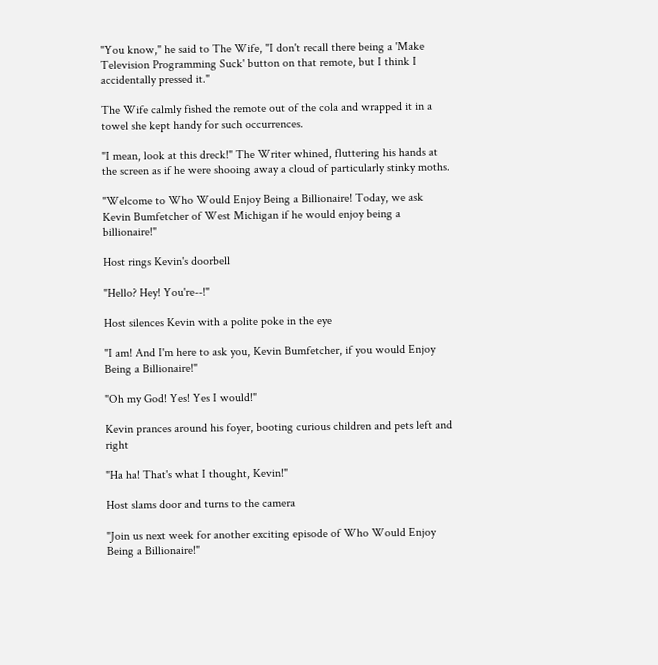"You know," he said to The Wife, "I don't recall there being a 'Make Television Programming Suck' button on that remote, but I think I accidentally pressed it."

The Wife calmly fished the remote out of the cola and wrapped it in a towel she kept handy for such occurrences.

"I mean, look at this dreck!" The Writer whined, fluttering his hands at the screen as if he were shooing away a cloud of particularly stinky moths.

"Welcome to Who Would Enjoy Being a Billionaire! Today, we ask Kevin Bumfetcher of West Michigan if he would enjoy being a billionaire!"

Host rings Kevin's doorbell

"Hello? Hey! You're--!"

Host silences Kevin with a polite poke in the eye

"I am! And I'm here to ask you, Kevin Bumfetcher, if you would Enjoy Being a Billionaire!"

"Oh my God! Yes! Yes I would!"

Kevin prances around his foyer, booting curious children and pets left and right

"Ha ha! That's what I thought, Kevin!"

Host slams door and turns to the camera

"Join us next week for another exciting episode of Who Would Enjoy Being a Billionaire!"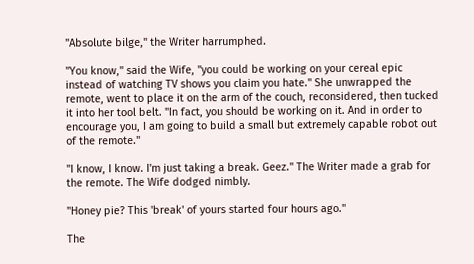"Absolute bilge," the Writer harrumphed.

"You know," said the Wife, "you could be working on your cereal epic instead of watching TV shows you claim you hate." She unwrapped the remote, went to place it on the arm of the couch, reconsidered, then tucked it into her tool belt. "In fact, you should be working on it. And in order to encourage you, I am going to build a small but extremely capable robot out of the remote."

"I know, I know. I'm just taking a break. Geez." The Writer made a grab for the remote. The Wife dodged nimbly.

"Honey pie? This 'break' of yours started four hours ago."

The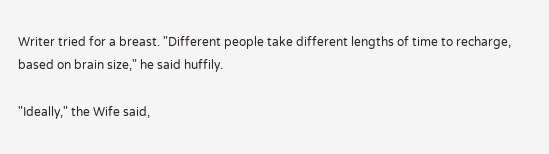Writer tried for a breast. "Different people take different lengths of time to recharge, based on brain size," he said huffily.

"Ideally," the Wife said,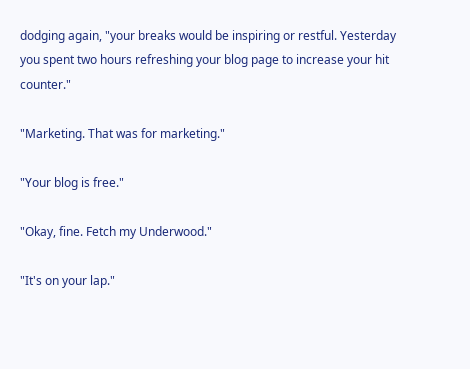dodging again, "your breaks would be inspiring or restful. Yesterday you spent two hours refreshing your blog page to increase your hit counter."

"Marketing. That was for marketing."

"Your blog is free."

"Okay, fine. Fetch my Underwood."

"It's on your lap."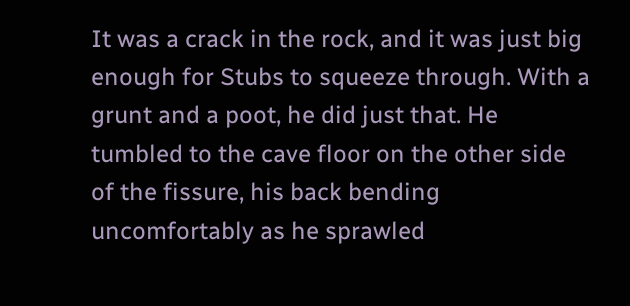It was a crack in the rock, and it was just big enough for Stubs to squeeze through. With a grunt and a poot, he did just that. He tumbled to the cave floor on the other side of the fissure, his back bending uncomfortably as he sprawled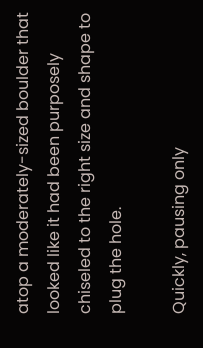atop a moderately-sized boulder that looked like it had been purposely chiseled to the right size and shape to plug the hole.

Quickly, pausing only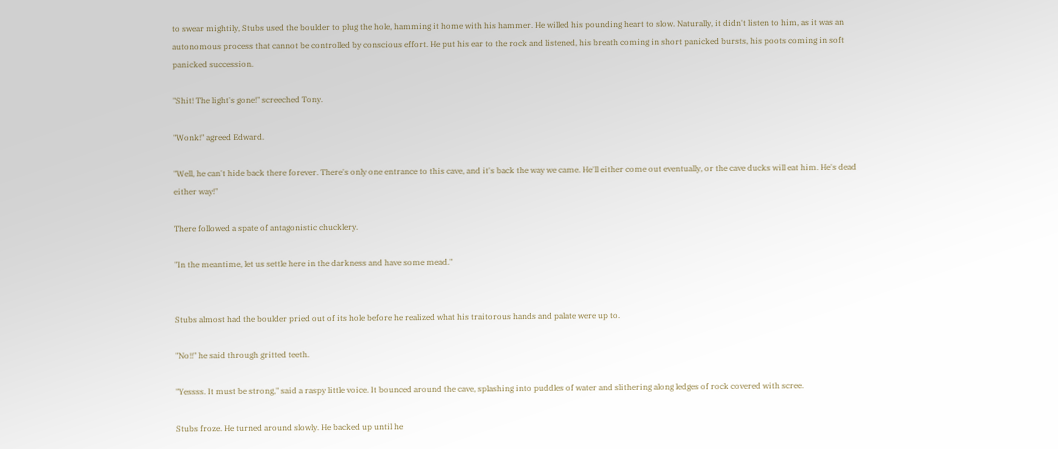to swear mightily, Stubs used the boulder to plug the hole, hamming it home with his hammer. He willed his pounding heart to slow. Naturally, it didn't listen to him, as it was an autonomous process that cannot be controlled by conscious effort. He put his ear to the rock and listened, his breath coming in short panicked bursts, his poots coming in soft panicked succession.

"Shit! The light's gone!" screeched Tony.

"Wonk!" agreed Edward.

"Well, he can't hide back there forever. There's only one entrance to this cave, and it's back the way we came. He'll either come out eventually, or the cave ducks will eat him. He's dead either way!"

There followed a spate of antagonistic chucklery.

"In the meantime, let us settle here in the darkness and have some mead."


Stubs almost had the boulder pried out of its hole before he realized what his traitorous hands and palate were up to.

"No!!" he said through gritted teeth.

"Yessss. It must be strong," said a raspy little voice. It bounced around the cave, splashing into puddles of water and slithering along ledges of rock covered with scree.

Stubs froze. He turned around slowly. He backed up until he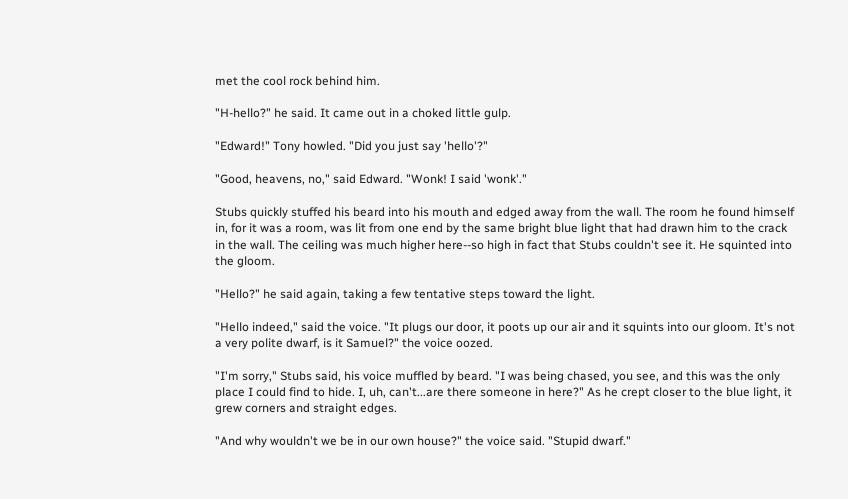met the cool rock behind him.

"H-hello?" he said. It came out in a choked little gulp.

"Edward!" Tony howled. "Did you just say 'hello'?"

"Good, heavens, no," said Edward. "Wonk! I said 'wonk'."

Stubs quickly stuffed his beard into his mouth and edged away from the wall. The room he found himself in, for it was a room, was lit from one end by the same bright blue light that had drawn him to the crack in the wall. The ceiling was much higher here--so high in fact that Stubs couldn't see it. He squinted into the gloom.

"Hello?" he said again, taking a few tentative steps toward the light.

"Hello indeed," said the voice. "It plugs our door, it poots up our air and it squints into our gloom. It's not a very polite dwarf, is it Samuel?" the voice oozed.

"I'm sorry," Stubs said, his voice muffled by beard. "I was being chased, you see, and this was the only place I could find to hide. I, uh, can't...are there someone in here?" As he crept closer to the blue light, it grew corners and straight edges.

"And why wouldn't we be in our own house?" the voice said. "Stupid dwarf."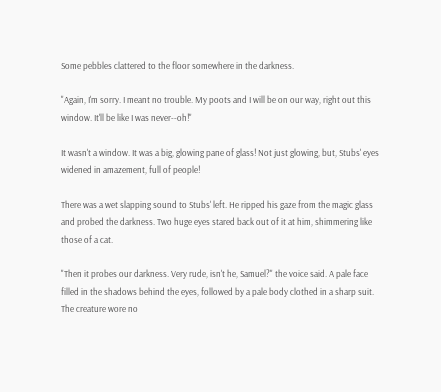Some pebbles clattered to the floor somewhere in the darkness.

"Again, I'm sorry. I meant no trouble. My poots and I will be on our way, right out this window. It'll be like I was never--oh!"

It wasn't a window. It was a big, glowing pane of glass! Not just glowing, but, Stubs' eyes widened in amazement, full of people!

There was a wet slapping sound to Stubs' left. He ripped his gaze from the magic glass and probed the darkness. Two huge eyes stared back out of it at him, shimmering like those of a cat.

"Then it probes our darkness. Very rude, isn't he, Samuel?" the voice said. A pale face filled in the shadows behind the eyes, followed by a pale body clothed in a sharp suit. The creature wore no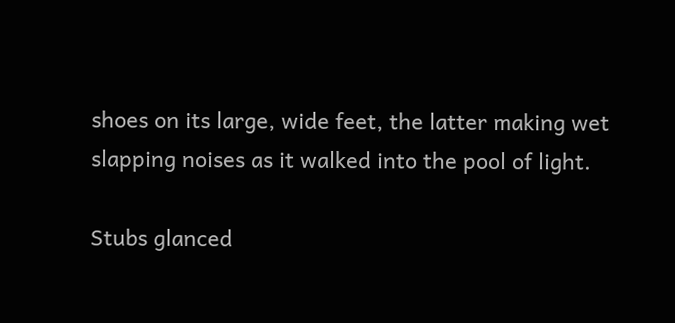shoes on its large, wide feet, the latter making wet slapping noises as it walked into the pool of light.

Stubs glanced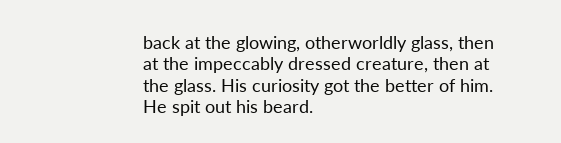back at the glowing, otherworldly glass, then at the impeccably dressed creature, then at the glass. His curiosity got the better of him. He spit out his beard.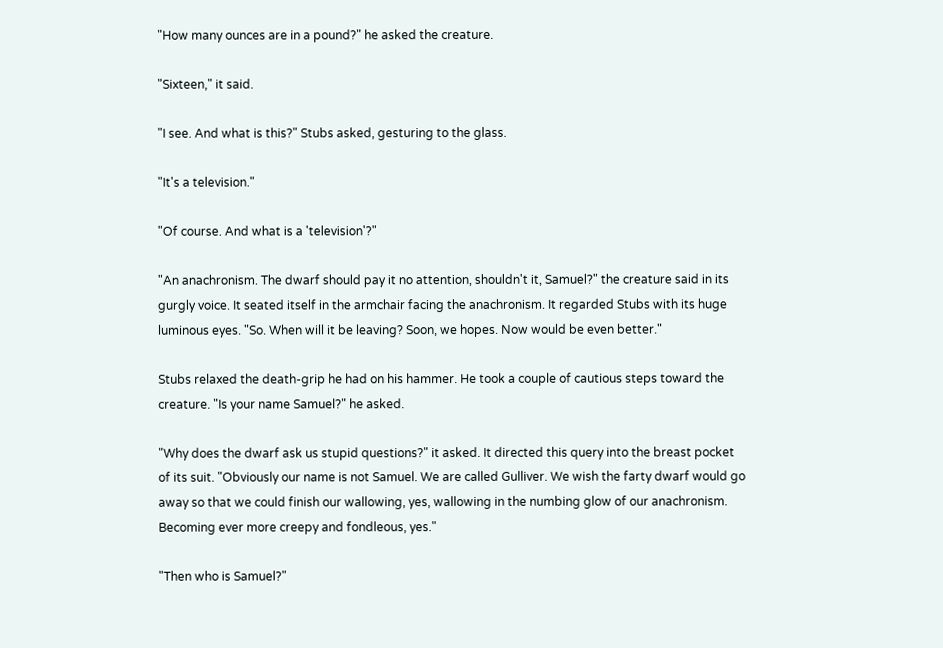"How many ounces are in a pound?" he asked the creature.

"Sixteen," it said.

"I see. And what is this?" Stubs asked, gesturing to the glass.

"It's a television."

"Of course. And what is a 'television'?"

"An anachronism. The dwarf should pay it no attention, shouldn't it, Samuel?" the creature said in its gurgly voice. It seated itself in the armchair facing the anachronism. It regarded Stubs with its huge luminous eyes. "So. When will it be leaving? Soon, we hopes. Now would be even better."

Stubs relaxed the death-grip he had on his hammer. He took a couple of cautious steps toward the creature. "Is your name Samuel?" he asked.

"Why does the dwarf ask us stupid questions?" it asked. It directed this query into the breast pocket of its suit. "Obviously our name is not Samuel. We are called Gulliver. We wish the farty dwarf would go away so that we could finish our wallowing, yes, wallowing in the numbing glow of our anachronism. Becoming ever more creepy and fondleous, yes."

"Then who is Samuel?"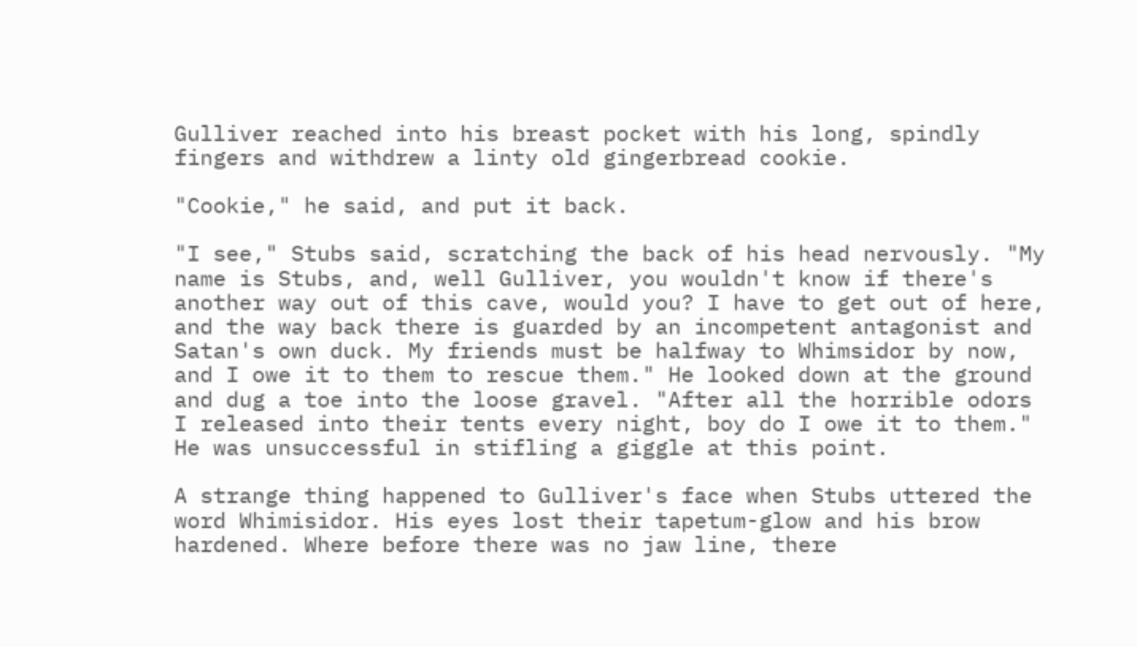Gulliver reached into his breast pocket with his long, spindly fingers and withdrew a linty old gingerbread cookie.

"Cookie," he said, and put it back.

"I see," Stubs said, scratching the back of his head nervously. "My name is Stubs, and, well Gulliver, you wouldn't know if there's another way out of this cave, would you? I have to get out of here, and the way back there is guarded by an incompetent antagonist and Satan's own duck. My friends must be halfway to Whimsidor by now, and I owe it to them to rescue them." He looked down at the ground and dug a toe into the loose gravel. "After all the horrible odors I released into their tents every night, boy do I owe it to them." He was unsuccessful in stifling a giggle at this point.

A strange thing happened to Gulliver's face when Stubs uttered the word Whimisidor. His eyes lost their tapetum-glow and his brow hardened. Where before there was no jaw line, there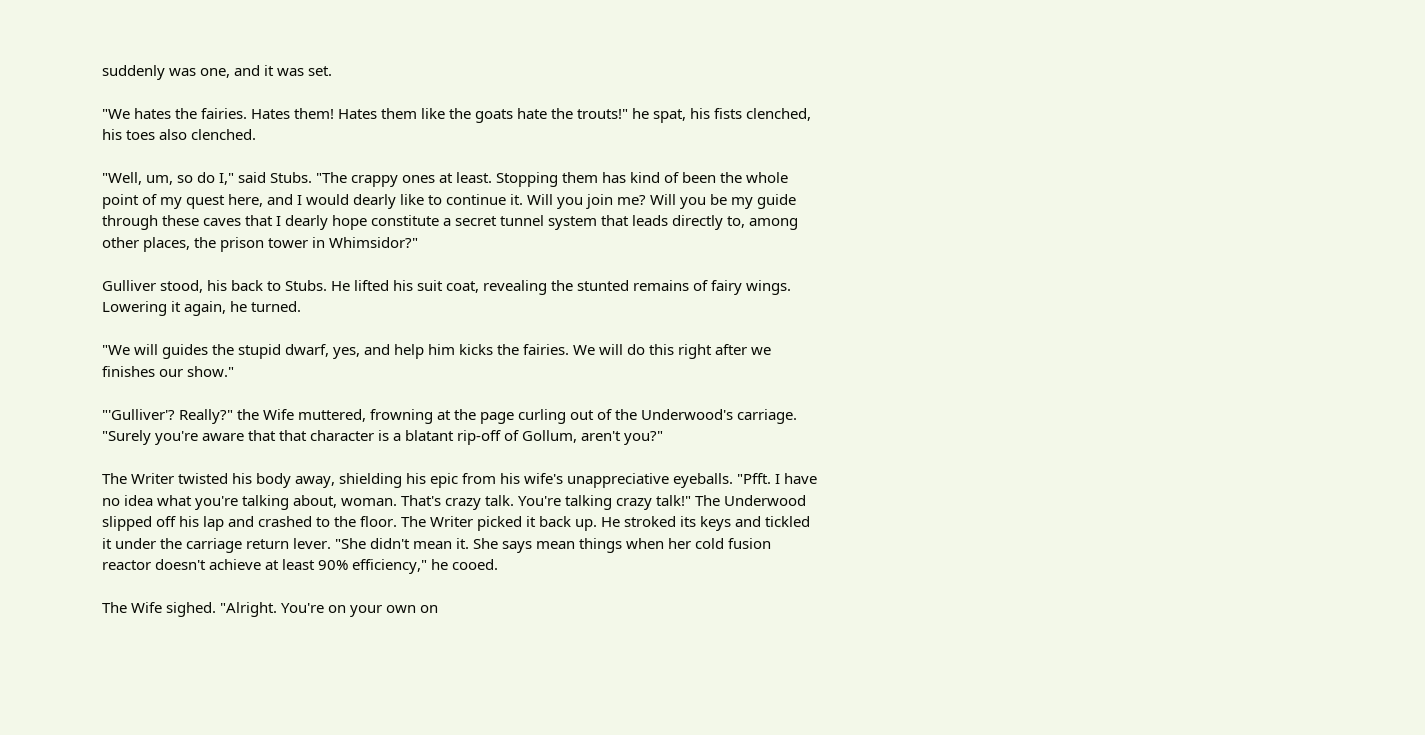suddenly was one, and it was set.

"We hates the fairies. Hates them! Hates them like the goats hate the trouts!" he spat, his fists clenched, his toes also clenched.

"Well, um, so do I," said Stubs. "The crappy ones at least. Stopping them has kind of been the whole point of my quest here, and I would dearly like to continue it. Will you join me? Will you be my guide through these caves that I dearly hope constitute a secret tunnel system that leads directly to, among other places, the prison tower in Whimsidor?"

Gulliver stood, his back to Stubs. He lifted his suit coat, revealing the stunted remains of fairy wings. Lowering it again, he turned.

"We will guides the stupid dwarf, yes, and help him kicks the fairies. We will do this right after we finishes our show."

"'Gulliver'? Really?" the Wife muttered, frowning at the page curling out of the Underwood's carriage. "Surely you're aware that that character is a blatant rip-off of Gollum, aren't you?"

The Writer twisted his body away, shielding his epic from his wife's unappreciative eyeballs. "Pfft. I have no idea what you're talking about, woman. That's crazy talk. You're talking crazy talk!" The Underwood slipped off his lap and crashed to the floor. The Writer picked it back up. He stroked its keys and tickled it under the carriage return lever. "She didn't mean it. She says mean things when her cold fusion reactor doesn't achieve at least 90% efficiency," he cooed.

The Wife sighed. "Alright. You're on your own on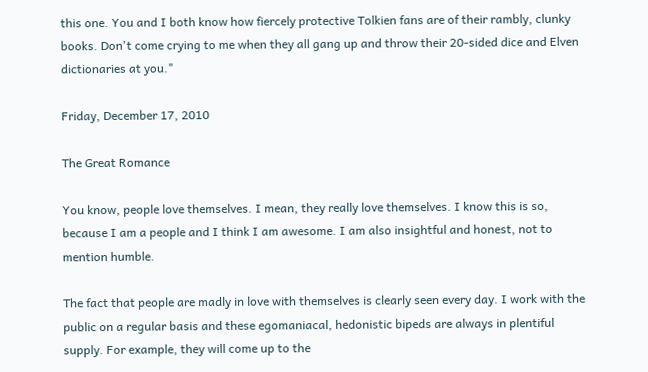this one. You and I both know how fiercely protective Tolkien fans are of their rambly, clunky books. Don't come crying to me when they all gang up and throw their 20-sided dice and Elven dictionaries at you."

Friday, December 17, 2010

The Great Romance

You know, people love themselves. I mean, they really love themselves. I know this is so, because I am a people and I think I am awesome. I am also insightful and honest, not to mention humble.

The fact that people are madly in love with themselves is clearly seen every day. I work with the public on a regular basis and these egomaniacal, hedonistic bipeds are always in plentiful supply. For example, they will come up to the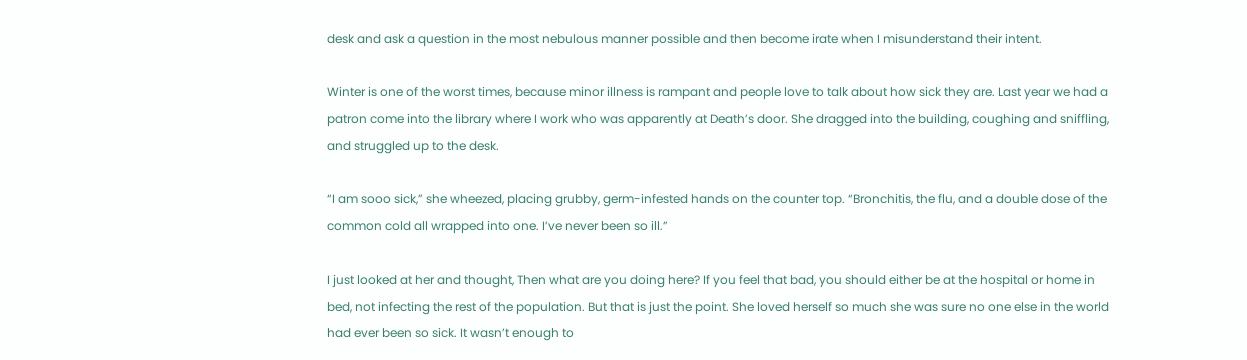desk and ask a question in the most nebulous manner possible and then become irate when I misunderstand their intent.

Winter is one of the worst times, because minor illness is rampant and people love to talk about how sick they are. Last year we had a patron come into the library where I work who was apparently at Death’s door. She dragged into the building, coughing and sniffling, and struggled up to the desk.

“I am sooo sick,” she wheezed, placing grubby, germ-infested hands on the counter top. “Bronchitis, the flu, and a double dose of the common cold all wrapped into one. I’ve never been so ill.”

I just looked at her and thought, Then what are you doing here? If you feel that bad, you should either be at the hospital or home in bed, not infecting the rest of the population. But that is just the point. She loved herself so much she was sure no one else in the world had ever been so sick. It wasn’t enough to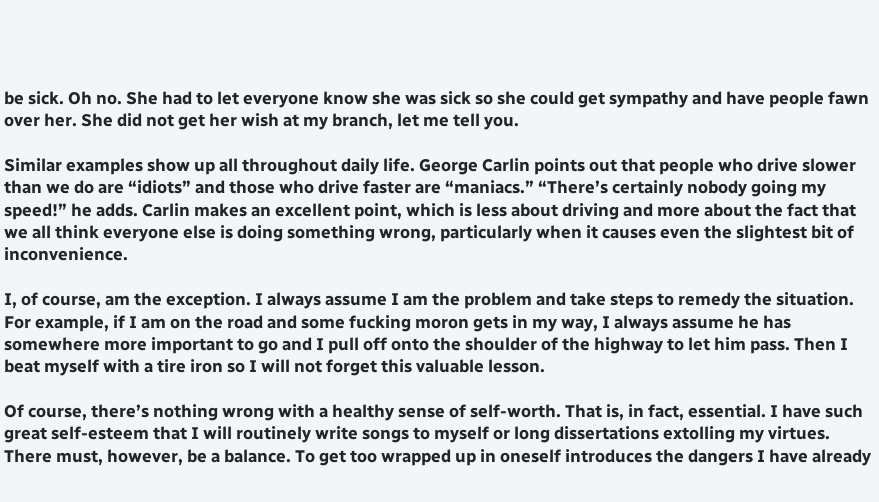be sick. Oh no. She had to let everyone know she was sick so she could get sympathy and have people fawn over her. She did not get her wish at my branch, let me tell you.

Similar examples show up all throughout daily life. George Carlin points out that people who drive slower than we do are “idiots” and those who drive faster are “maniacs.” “There’s certainly nobody going my speed!” he adds. Carlin makes an excellent point, which is less about driving and more about the fact that we all think everyone else is doing something wrong, particularly when it causes even the slightest bit of inconvenience.

I, of course, am the exception. I always assume I am the problem and take steps to remedy the situation. For example, if I am on the road and some fucking moron gets in my way, I always assume he has somewhere more important to go and I pull off onto the shoulder of the highway to let him pass. Then I beat myself with a tire iron so I will not forget this valuable lesson.

Of course, there’s nothing wrong with a healthy sense of self-worth. That is, in fact, essential. I have such great self-esteem that I will routinely write songs to myself or long dissertations extolling my virtues. There must, however, be a balance. To get too wrapped up in oneself introduces the dangers I have already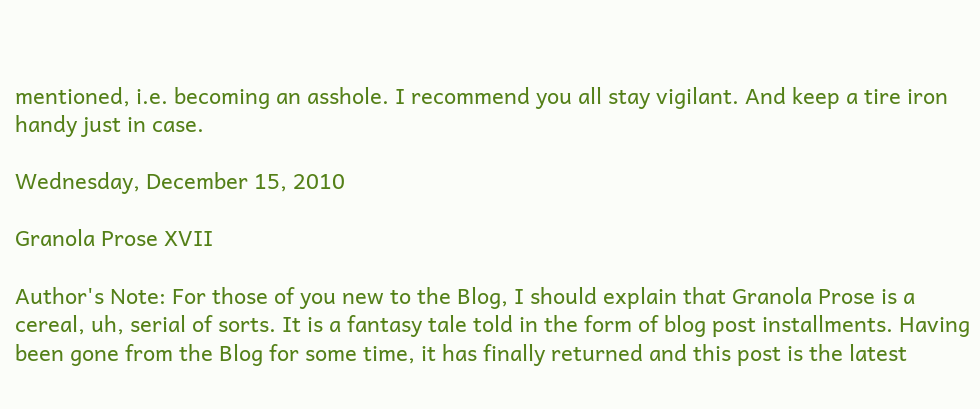mentioned, i.e. becoming an asshole. I recommend you all stay vigilant. And keep a tire iron handy just in case.

Wednesday, December 15, 2010

Granola Prose XVII

Author's Note: For those of you new to the Blog, I should explain that Granola Prose is a cereal, uh, serial of sorts. It is a fantasy tale told in the form of blog post installments. Having been gone from the Blog for some time, it has finally returned and this post is the latest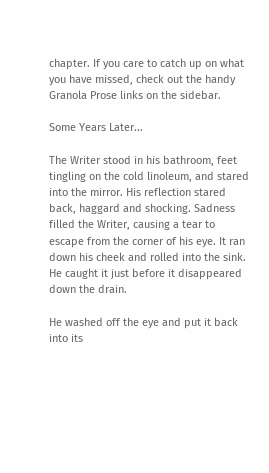chapter. If you care to catch up on what you have missed, check out the handy Granola Prose links on the sidebar.

Some Years Later...

The Writer stood in his bathroom, feet tingling on the cold linoleum, and stared into the mirror. His reflection stared back, haggard and shocking. Sadness filled the Writer, causing a tear to escape from the corner of his eye. It ran down his cheek and rolled into the sink. He caught it just before it disappeared down the drain.

He washed off the eye and put it back into its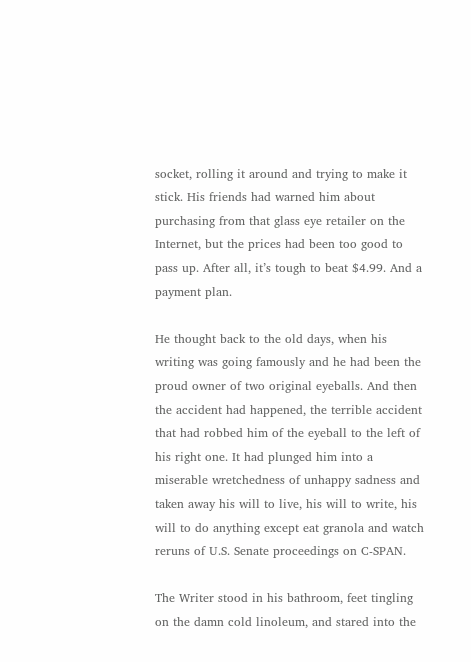socket, rolling it around and trying to make it stick. His friends had warned him about purchasing from that glass eye retailer on the Internet, but the prices had been too good to pass up. After all, it’s tough to beat $4.99. And a payment plan.

He thought back to the old days, when his writing was going famously and he had been the proud owner of two original eyeballs. And then the accident had happened, the terrible accident that had robbed him of the eyeball to the left of his right one. It had plunged him into a miserable wretchedness of unhappy sadness and taken away his will to live, his will to write, his will to do anything except eat granola and watch reruns of U.S. Senate proceedings on C-SPAN.

The Writer stood in his bathroom, feet tingling on the damn cold linoleum, and stared into the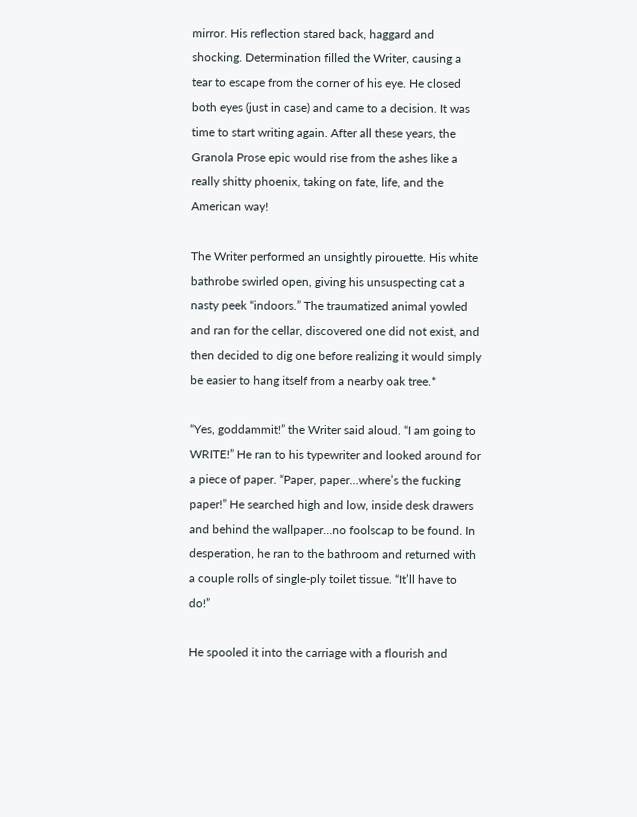mirror. His reflection stared back, haggard and shocking. Determination filled the Writer, causing a tear to escape from the corner of his eye. He closed both eyes (just in case) and came to a decision. It was time to start writing again. After all these years, the Granola Prose epic would rise from the ashes like a really shitty phoenix, taking on fate, life, and the American way!

The Writer performed an unsightly pirouette. His white bathrobe swirled open, giving his unsuspecting cat a nasty peek “indoors.” The traumatized animal yowled and ran for the cellar, discovered one did not exist, and then decided to dig one before realizing it would simply be easier to hang itself from a nearby oak tree.*

“Yes, goddammit!” the Writer said aloud. “I am going to WRITE!” He ran to his typewriter and looked around for a piece of paper. “Paper, paper…where’s the fucking paper!” He searched high and low, inside desk drawers and behind the wallpaper…no foolscap to be found. In desperation, he ran to the bathroom and returned with a couple rolls of single-ply toilet tissue. “It’ll have to do!”

He spooled it into the carriage with a flourish and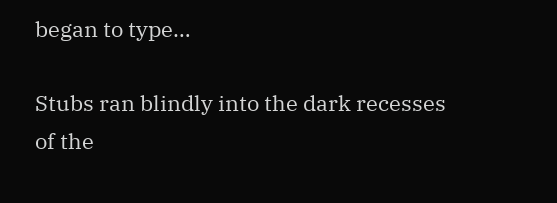began to type…

Stubs ran blindly into the dark recesses of the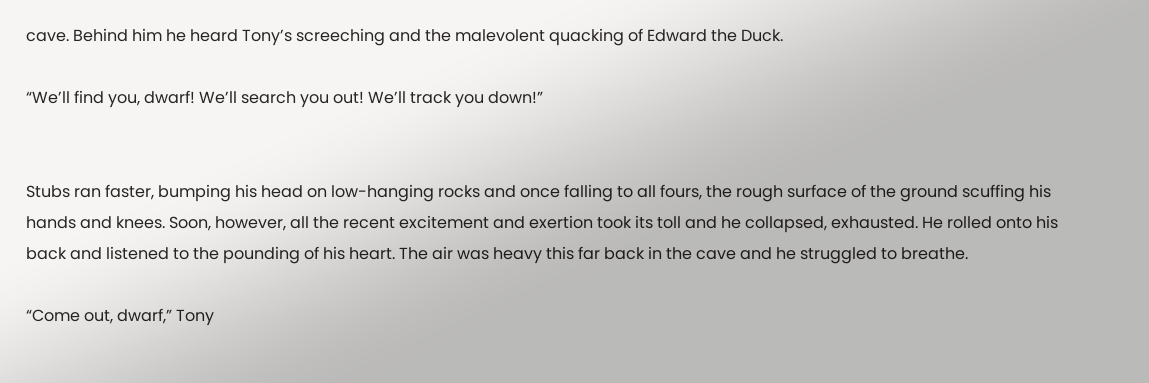cave. Behind him he heard Tony’s screeching and the malevolent quacking of Edward the Duck.

“We’ll find you, dwarf! We’ll search you out! We’ll track you down!”


Stubs ran faster, bumping his head on low-hanging rocks and once falling to all fours, the rough surface of the ground scuffing his hands and knees. Soon, however, all the recent excitement and exertion took its toll and he collapsed, exhausted. He rolled onto his back and listened to the pounding of his heart. The air was heavy this far back in the cave and he struggled to breathe.

“Come out, dwarf,” Tony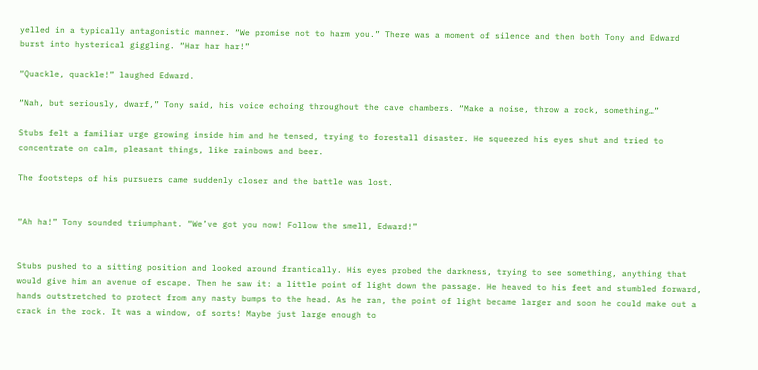yelled in a typically antagonistic manner. “We promise not to harm you.” There was a moment of silence and then both Tony and Edward burst into hysterical giggling. “Har har har!”

“Quackle, quackle!” laughed Edward.

“Nah, but seriously, dwarf,” Tony said, his voice echoing throughout the cave chambers. “Make a noise, throw a rock, something…”

Stubs felt a familiar urge growing inside him and he tensed, trying to forestall disaster. He squeezed his eyes shut and tried to concentrate on calm, pleasant things, like rainbows and beer.

The footsteps of his pursuers came suddenly closer and the battle was lost.


“Ah ha!” Tony sounded triumphant. “We’ve got you now! Follow the smell, Edward!”


Stubs pushed to a sitting position and looked around frantically. His eyes probed the darkness, trying to see something, anything that would give him an avenue of escape. Then he saw it: a little point of light down the passage. He heaved to his feet and stumbled forward, hands outstretched to protect from any nasty bumps to the head. As he ran, the point of light became larger and soon he could make out a crack in the rock. It was a window, of sorts! Maybe just large enough to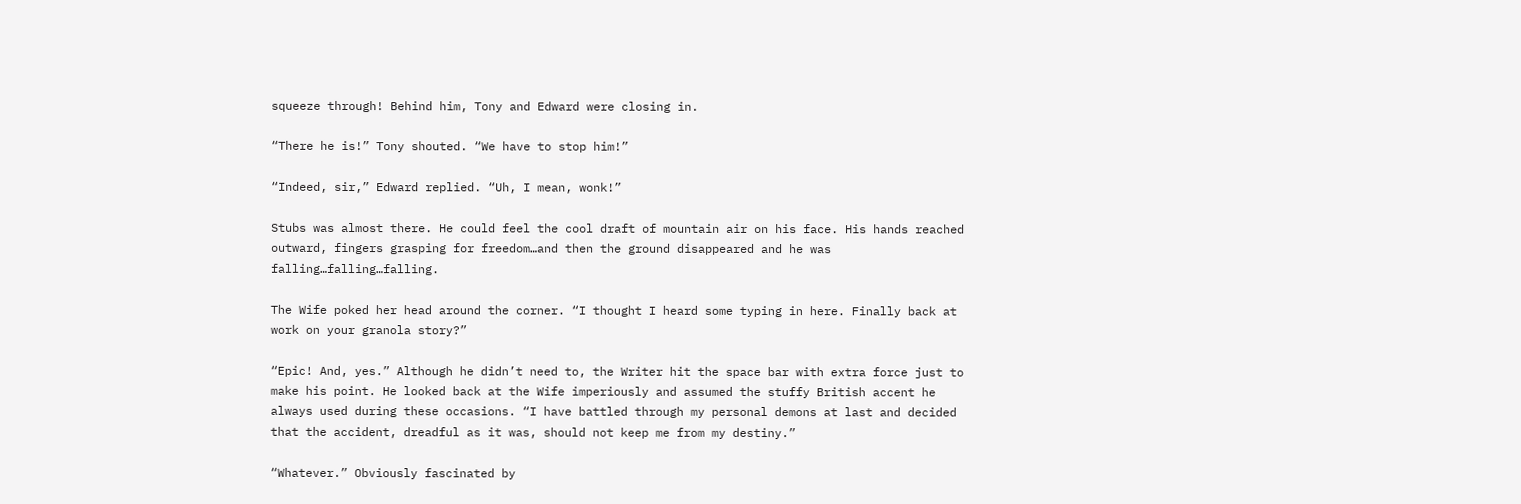squeeze through! Behind him, Tony and Edward were closing in.

“There he is!” Tony shouted. “We have to stop him!”

“Indeed, sir,” Edward replied. “Uh, I mean, wonk!”

Stubs was almost there. He could feel the cool draft of mountain air on his face. His hands reached outward, fingers grasping for freedom…and then the ground disappeared and he was falling…falling…falling.

The Wife poked her head around the corner. “I thought I heard some typing in here. Finally back at work on your granola story?”

“Epic! And, yes.” Although he didn’t need to, the Writer hit the space bar with extra force just to make his point. He looked back at the Wife imperiously and assumed the stuffy British accent he always used during these occasions. “I have battled through my personal demons at last and decided that the accident, dreadful as it was, should not keep me from my destiny.”

“Whatever.” Obviously fascinated by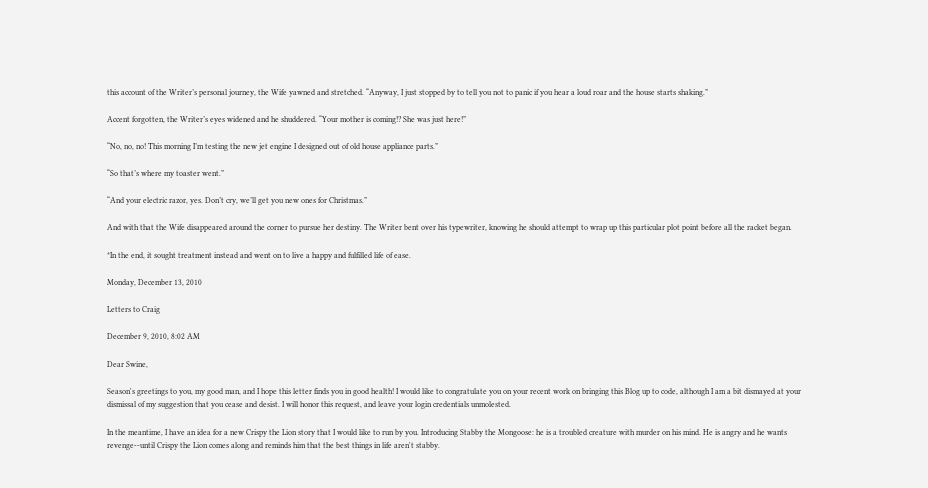this account of the Writer’s personal journey, the Wife yawned and stretched. “Anyway, I just stopped by to tell you not to panic if you hear a loud roar and the house starts shaking.”

Accent forgotten, the Writer’s eyes widened and he shuddered. “Your mother is coming!? She was just here!”

“No, no, no! This morning I’m testing the new jet engine I designed out of old house appliance parts.”

“So that’s where my toaster went.”

“And your electric razor, yes. Don’t cry, we’ll get you new ones for Christmas.”

And with that the Wife disappeared around the corner to pursue her destiny. The Writer bent over his typewriter, knowing he should attempt to wrap up this particular plot point before all the racket began.

*In the end, it sought treatment instead and went on to live a happy and fulfilled life of ease.

Monday, December 13, 2010

Letters to Craig

December 9, 2010, 8:02 AM

Dear Swine,

Season's greetings to you, my good man, and I hope this letter finds you in good health! I would like to congratulate you on your recent work on bringing this Blog up to code, although I am a bit dismayed at your dismissal of my suggestion that you cease and desist. I will honor this request, and leave your login credentials unmolested.

In the meantime, I have an idea for a new Crispy the Lion story that I would like to run by you. Introducing Stabby the Mongoose: he is a troubled creature with murder on his mind. He is angry and he wants revenge--until Crispy the Lion comes along and reminds him that the best things in life aren't stabby.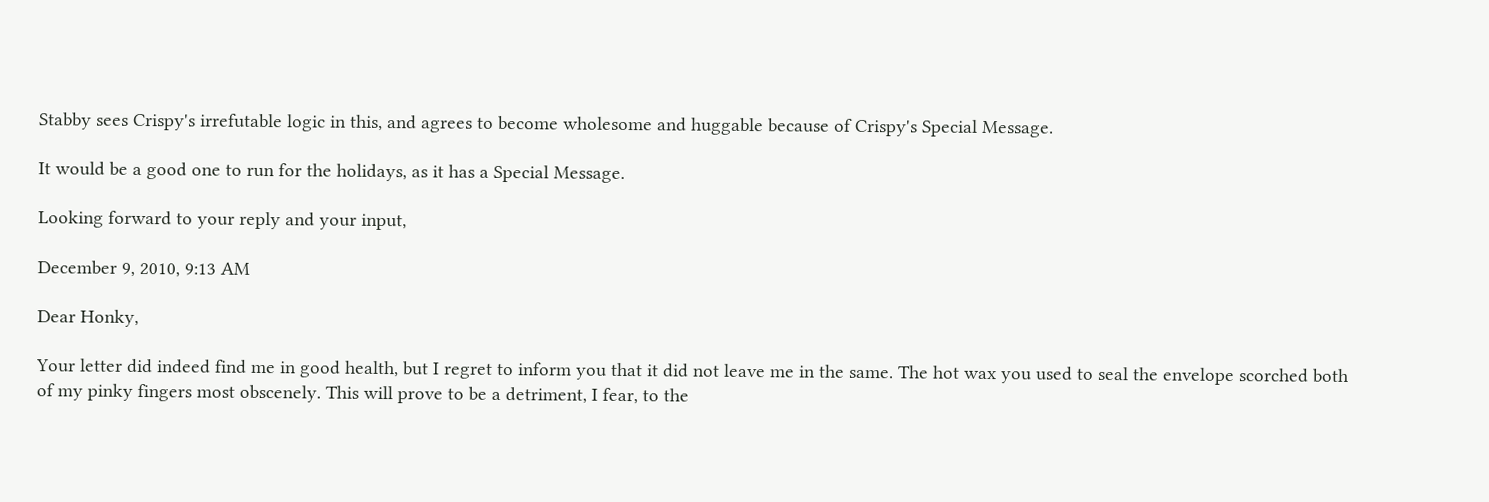Stabby sees Crispy's irrefutable logic in this, and agrees to become wholesome and huggable because of Crispy's Special Message.

It would be a good one to run for the holidays, as it has a Special Message.

Looking forward to your reply and your input,

December 9, 2010, 9:13 AM

Dear Honky,

Your letter did indeed find me in good health, but I regret to inform you that it did not leave me in the same. The hot wax you used to seal the envelope scorched both of my pinky fingers most obscenely. This will prove to be a detriment, I fear, to the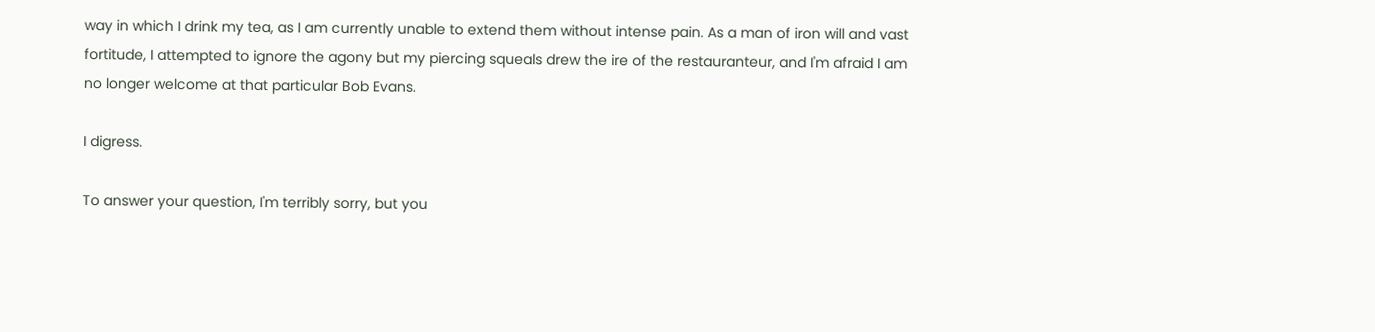way in which I drink my tea, as I am currently unable to extend them without intense pain. As a man of iron will and vast fortitude, I attempted to ignore the agony but my piercing squeals drew the ire of the restauranteur, and I'm afraid I am no longer welcome at that particular Bob Evans.

I digress.

To answer your question, I'm terribly sorry, but you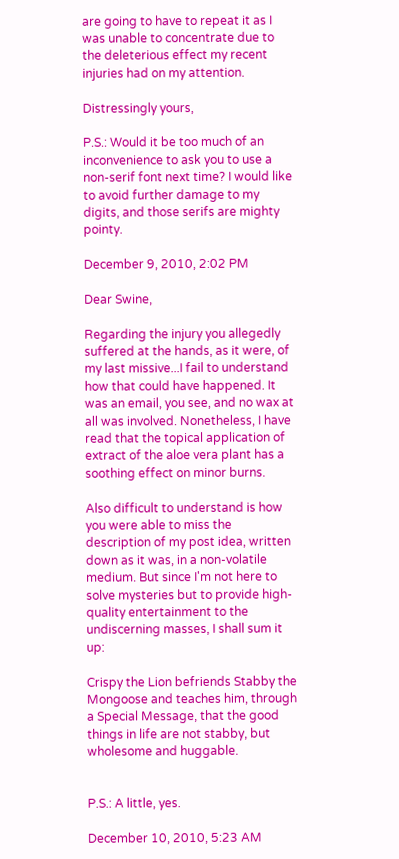are going to have to repeat it as I was unable to concentrate due to the deleterious effect my recent injuries had on my attention.

Distressingly yours,

P.S.: Would it be too much of an inconvenience to ask you to use a non-serif font next time? I would like to avoid further damage to my digits, and those serifs are mighty pointy.

December 9, 2010, 2:02 PM

Dear Swine,

Regarding the injury you allegedly suffered at the hands, as it were, of my last missive...I fail to understand how that could have happened. It was an email, you see, and no wax at all was involved. Nonetheless, I have read that the topical application of extract of the aloe vera plant has a soothing effect on minor burns.

Also difficult to understand is how you were able to miss the description of my post idea, written down as it was, in a non-volatile medium. But since I'm not here to solve mysteries but to provide high-quality entertainment to the undiscerning masses, I shall sum it up:

Crispy the Lion befriends Stabby the Mongoose and teaches him, through a Special Message, that the good things in life are not stabby, but wholesome and huggable.


P.S.: A little, yes.

December 10, 2010, 5:23 AM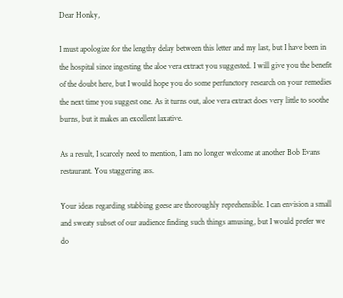Dear Honky,

I must apologize for the lengthy delay between this letter and my last, but I have been in the hospital since ingesting the aloe vera extract you suggested. I will give you the benefit of the doubt here, but I would hope you do some perfunctory research on your remedies the next time you suggest one. As it turns out, aloe vera extract does very little to soothe burns, but it makes an excellent laxative.

As a result, I scarcely need to mention, I am no longer welcome at another Bob Evans restaurant. You staggering ass.

Your ideas regarding stabbing geese are thoroughly reprehensible. I can envision a small and sweaty subset of our audience finding such things amusing, but I would prefer we do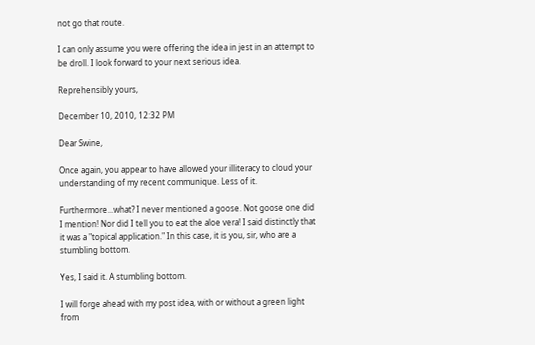not go that route.

I can only assume you were offering the idea in jest in an attempt to be droll. I look forward to your next serious idea.

Reprehensibly yours,

December 10, 2010, 12:32 PM

Dear Swine,

Once again, you appear to have allowed your illiteracy to cloud your understanding of my recent communique. Less of it.

Furthermore...what? I never mentioned a goose. Not goose one did I mention! Nor did I tell you to eat the aloe vera! I said distinctly that it was a "topical application." In this case, it is you, sir, who are a stumbling bottom.

Yes, I said it. A stumbling bottom.

I will forge ahead with my post idea, with or without a green light from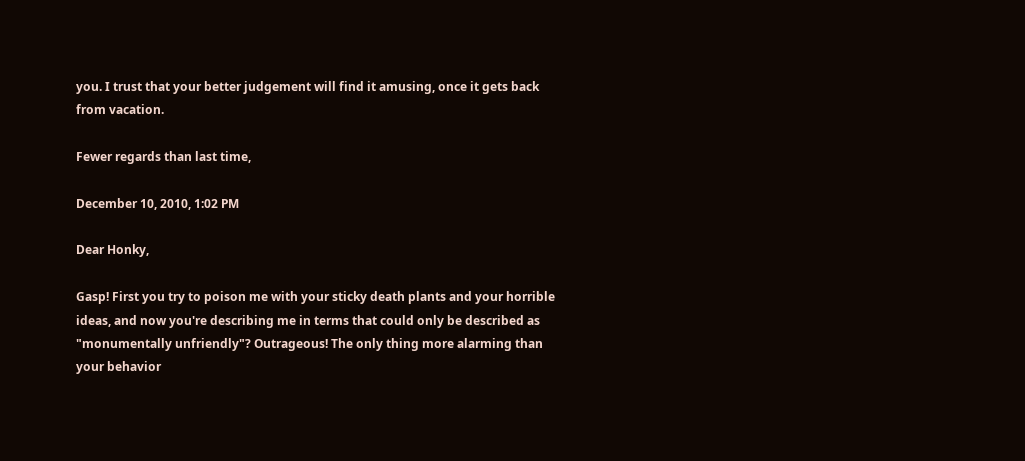you. I trust that your better judgement will find it amusing, once it gets back from vacation.

Fewer regards than last time,

December 10, 2010, 1:02 PM

Dear Honky,

Gasp! First you try to poison me with your sticky death plants and your horrible ideas, and now you're describing me in terms that could only be described as "monumentally unfriendly"? Outrageous! The only thing more alarming than your behavior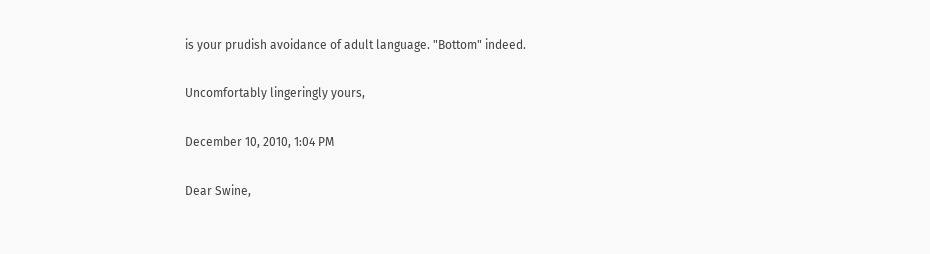is your prudish avoidance of adult language. "Bottom" indeed.

Uncomfortably lingeringly yours,

December 10, 2010, 1:04 PM

Dear Swine,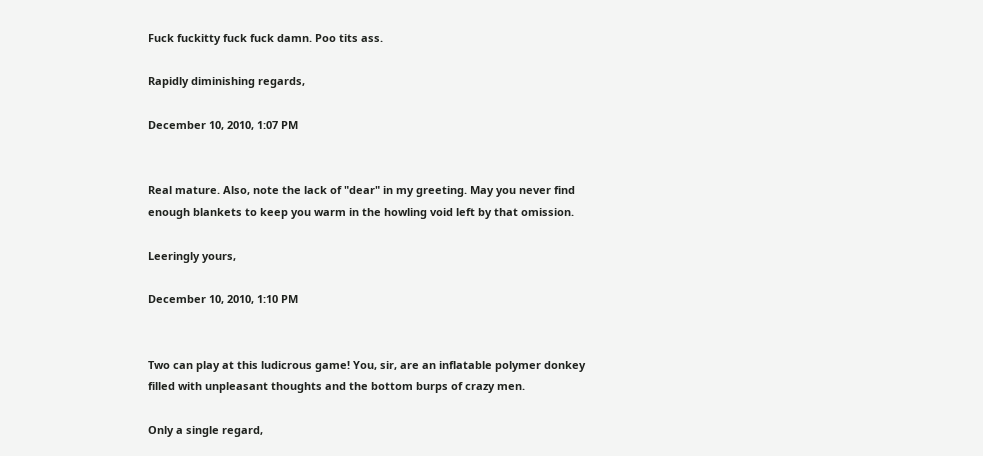Fuck fuckitty fuck fuck damn. Poo tits ass.

Rapidly diminishing regards,

December 10, 2010, 1:07 PM


Real mature. Also, note the lack of "dear" in my greeting. May you never find enough blankets to keep you warm in the howling void left by that omission.

Leeringly yours,

December 10, 2010, 1:10 PM


Two can play at this ludicrous game! You, sir, are an inflatable polymer donkey filled with unpleasant thoughts and the bottom burps of crazy men.

Only a single regard,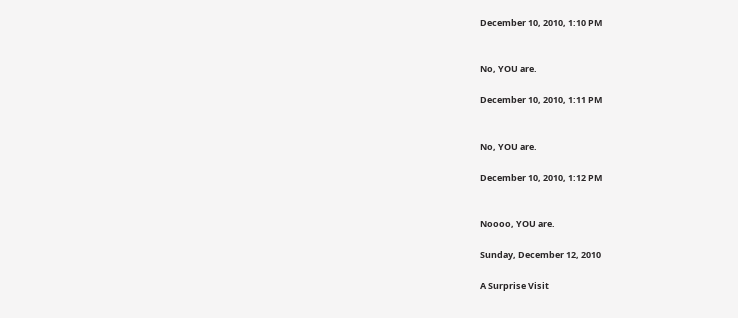December 10, 2010, 1:10 PM


No, YOU are.

December 10, 2010, 1:11 PM


No, YOU are.

December 10, 2010, 1:12 PM


Noooo, YOU are.

Sunday, December 12, 2010

A Surprise Visit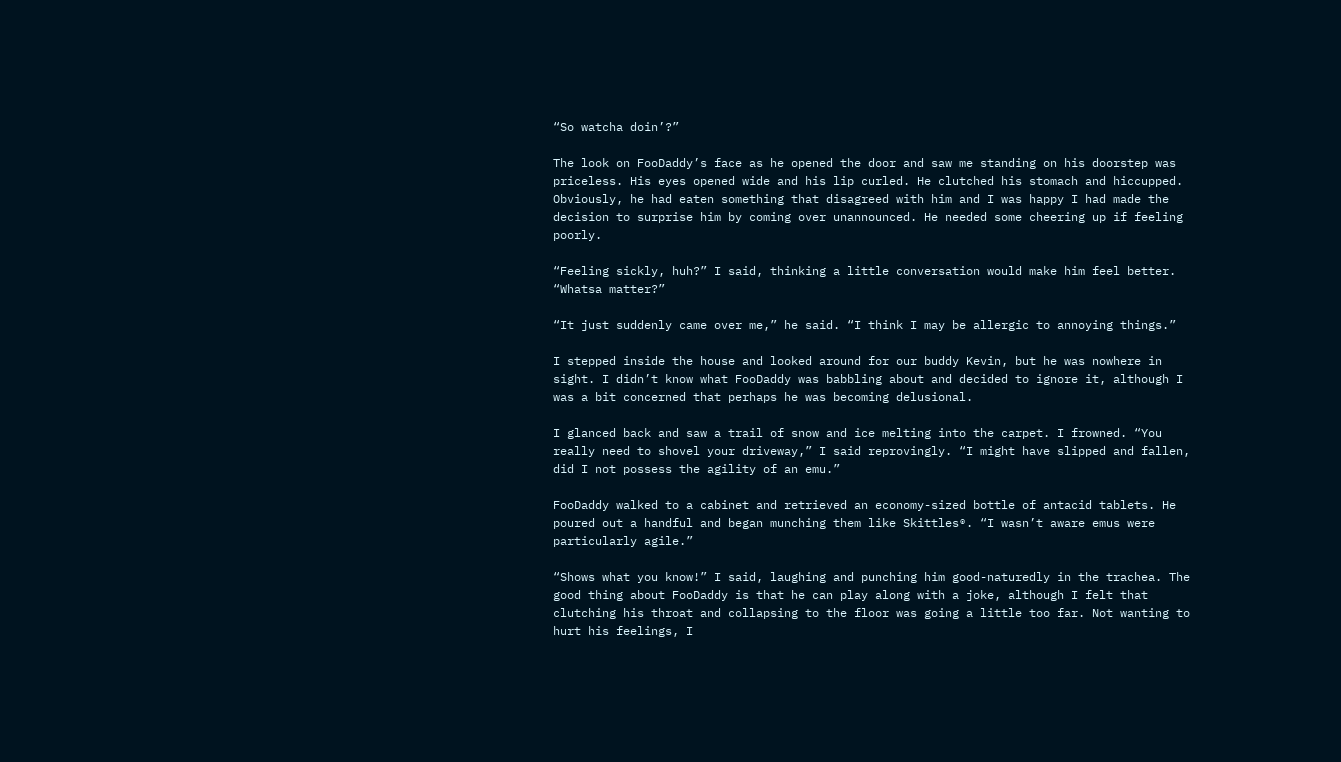“So watcha doin’?”

The look on FooDaddy’s face as he opened the door and saw me standing on his doorstep was priceless. His eyes opened wide and his lip curled. He clutched his stomach and hiccupped. Obviously, he had eaten something that disagreed with him and I was happy I had made the decision to surprise him by coming over unannounced. He needed some cheering up if feeling poorly.

“Feeling sickly, huh?” I said, thinking a little conversation would make him feel better. “Whatsa matter?”

“It just suddenly came over me,” he said. “I think I may be allergic to annoying things.”

I stepped inside the house and looked around for our buddy Kevin, but he was nowhere in sight. I didn’t know what FooDaddy was babbling about and decided to ignore it, although I was a bit concerned that perhaps he was becoming delusional.

I glanced back and saw a trail of snow and ice melting into the carpet. I frowned. “You really need to shovel your driveway,” I said reprovingly. “I might have slipped and fallen, did I not possess the agility of an emu.”

FooDaddy walked to a cabinet and retrieved an economy-sized bottle of antacid tablets. He poured out a handful and began munching them like Skittles®. “I wasn’t aware emus were particularly agile.”

“Shows what you know!” I said, laughing and punching him good-naturedly in the trachea. The good thing about FooDaddy is that he can play along with a joke, although I felt that clutching his throat and collapsing to the floor was going a little too far. Not wanting to hurt his feelings, I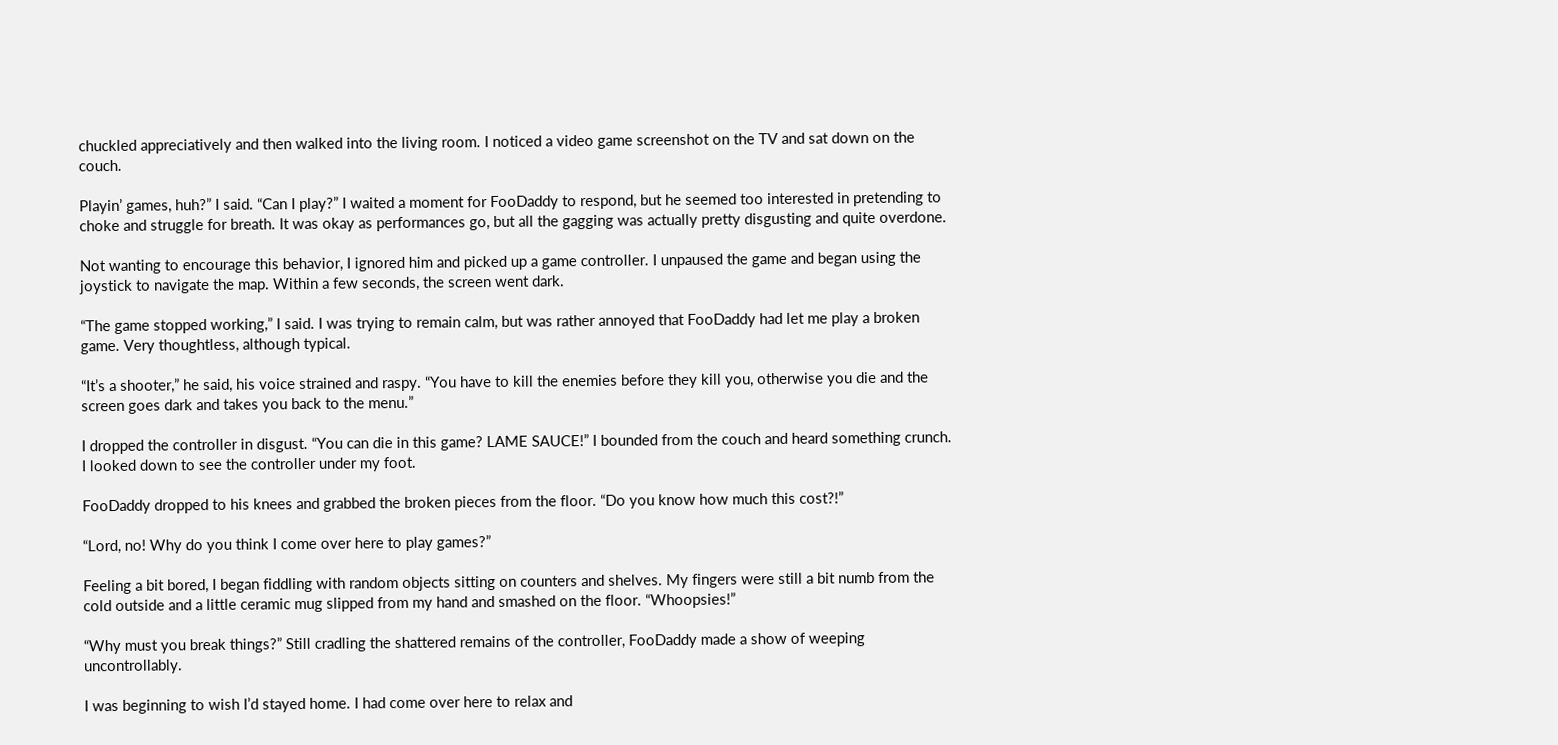chuckled appreciatively and then walked into the living room. I noticed a video game screenshot on the TV and sat down on the couch.

Playin’ games, huh?” I said. “Can I play?” I waited a moment for FooDaddy to respond, but he seemed too interested in pretending to choke and struggle for breath. It was okay as performances go, but all the gagging was actually pretty disgusting and quite overdone.

Not wanting to encourage this behavior, I ignored him and picked up a game controller. I unpaused the game and began using the joystick to navigate the map. Within a few seconds, the screen went dark.

“The game stopped working,” I said. I was trying to remain calm, but was rather annoyed that FooDaddy had let me play a broken game. Very thoughtless, although typical.

“It’s a shooter,” he said, his voice strained and raspy. “You have to kill the enemies before they kill you, otherwise you die and the screen goes dark and takes you back to the menu.”

I dropped the controller in disgust. “You can die in this game? LAME SAUCE!” I bounded from the couch and heard something crunch. I looked down to see the controller under my foot.

FooDaddy dropped to his knees and grabbed the broken pieces from the floor. “Do you know how much this cost?!”

“Lord, no! Why do you think I come over here to play games?”

Feeling a bit bored, I began fiddling with random objects sitting on counters and shelves. My fingers were still a bit numb from the cold outside and a little ceramic mug slipped from my hand and smashed on the floor. “Whoopsies!”

“Why must you break things?” Still cradling the shattered remains of the controller, FooDaddy made a show of weeping uncontrollably.

I was beginning to wish I’d stayed home. I had come over here to relax and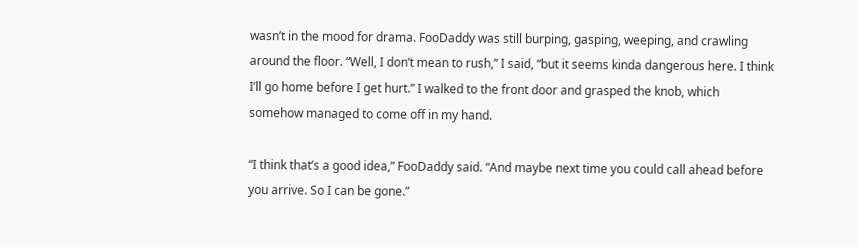wasn’t in the mood for drama. FooDaddy was still burping, gasping, weeping, and crawling around the floor. “Well, I don’t mean to rush,” I said, “but it seems kinda dangerous here. I think I’ll go home before I get hurt.” I walked to the front door and grasped the knob, which somehow managed to come off in my hand.

“I think that’s a good idea,” FooDaddy said. “And maybe next time you could call ahead before you arrive. So I can be gone.”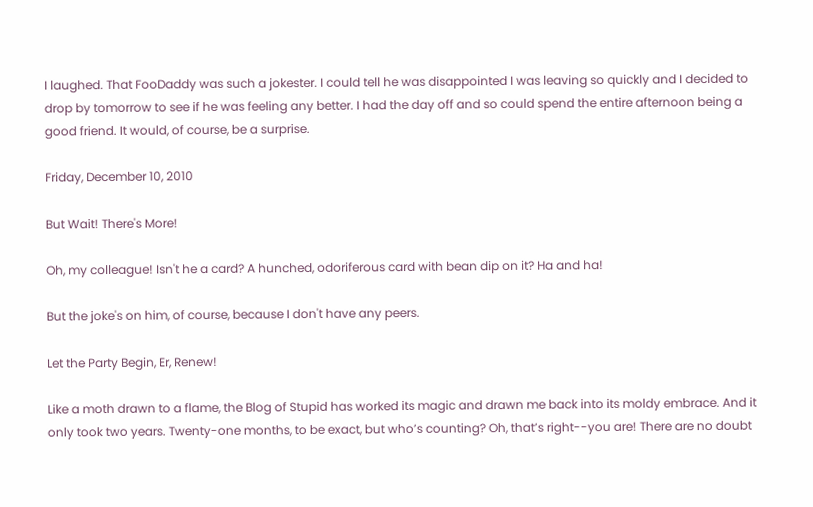I laughed. That FooDaddy was such a jokester. I could tell he was disappointed I was leaving so quickly and I decided to drop by tomorrow to see if he was feeling any better. I had the day off and so could spend the entire afternoon being a good friend. It would, of course, be a surprise.

Friday, December 10, 2010

But Wait! There's More!

Oh, my colleague! Isn't he a card? A hunched, odoriferous card with bean dip on it? Ha and ha!

But the joke's on him, of course, because I don't have any peers.

Let the Party Begin, Er, Renew!

Like a moth drawn to a flame, the Blog of Stupid has worked its magic and drawn me back into its moldy embrace. And it only took two years. Twenty-one months, to be exact, but who’s counting? Oh, that’s right--you are! There are no doubt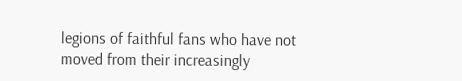legions of faithful fans who have not moved from their increasingly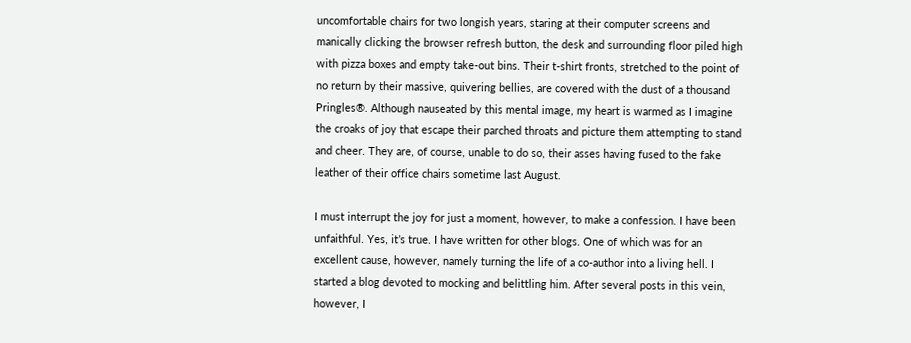uncomfortable chairs for two longish years, staring at their computer screens and manically clicking the browser refresh button, the desk and surrounding floor piled high with pizza boxes and empty take-out bins. Their t-shirt fronts, stretched to the point of no return by their massive, quivering bellies, are covered with the dust of a thousand Pringles®. Although nauseated by this mental image, my heart is warmed as I imagine the croaks of joy that escape their parched throats and picture them attempting to stand and cheer. They are, of course, unable to do so, their asses having fused to the fake leather of their office chairs sometime last August.

I must interrupt the joy for just a moment, however, to make a confession. I have been unfaithful. Yes, it’s true. I have written for other blogs. One of which was for an excellent cause, however, namely turning the life of a co-author into a living hell. I started a blog devoted to mocking and belittling him. After several posts in this vein, however, I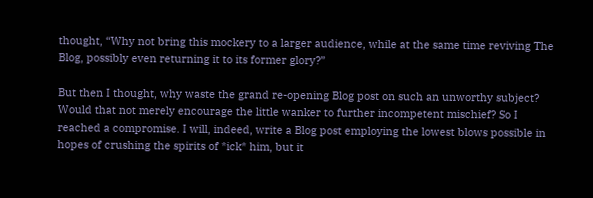thought, “Why not bring this mockery to a larger audience, while at the same time reviving The Blog, possibly even returning it to its former glory?”

But then I thought, why waste the grand re-opening Blog post on such an unworthy subject? Would that not merely encourage the little wanker to further incompetent mischief? So I reached a compromise. I will, indeed, write a Blog post employing the lowest blows possible in hopes of crushing the spirits of *ick* him, but it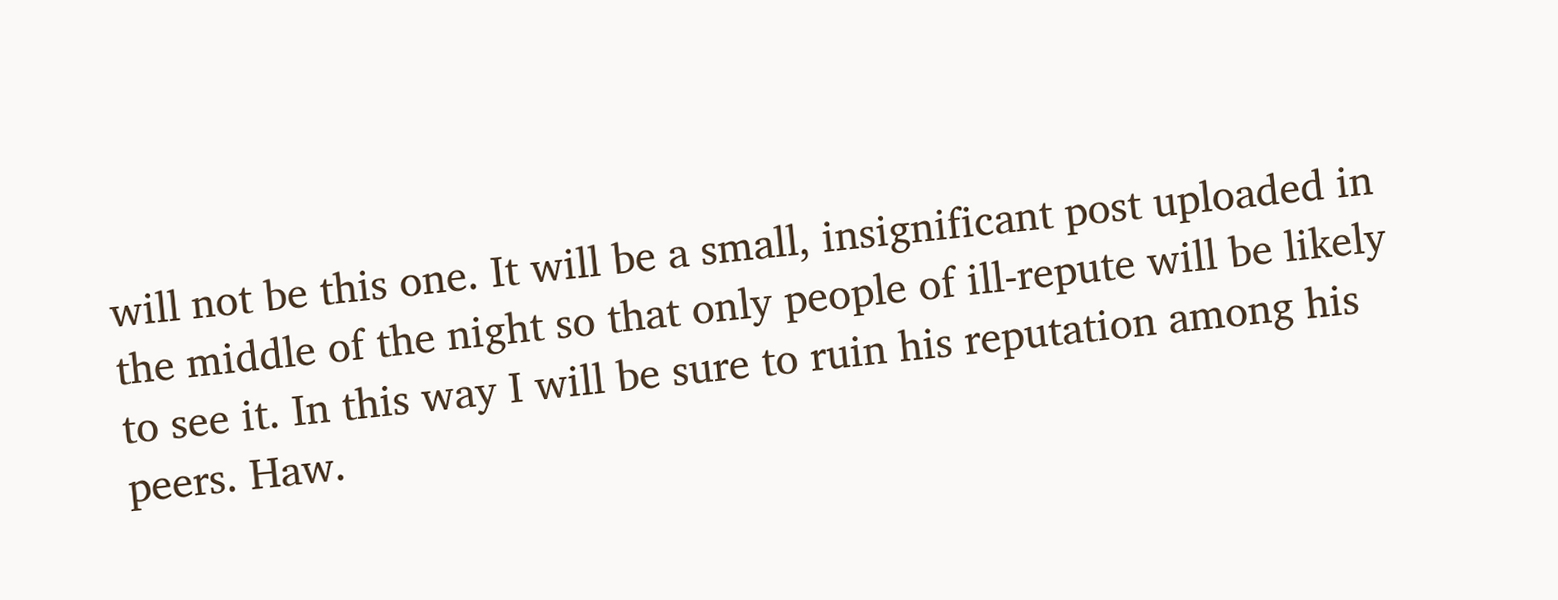will not be this one. It will be a small, insignificant post uploaded in the middle of the night so that only people of ill-repute will be likely to see it. In this way I will be sure to ruin his reputation among his peers. Haw.